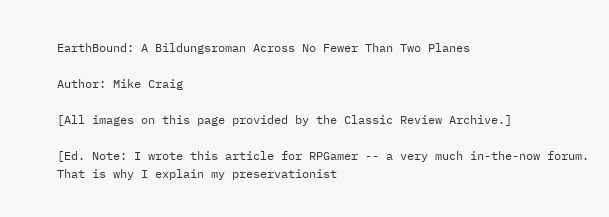EarthBound: A Bildungsroman Across No Fewer Than Two Planes

Author: Mike Craig

[All images on this page provided by the Classic Review Archive.]

[Ed. Note: I wrote this article for RPGamer -- a very much in-the-now forum. That is why I explain my preservationist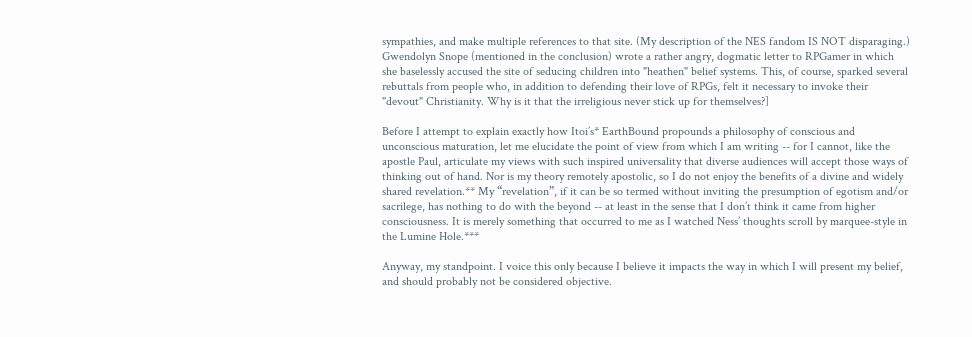sympathies, and make multiple references to that site. (My description of the NES fandom IS NOT disparaging.) Gwendolyn Snope (mentioned in the conclusion) wrote a rather angry, dogmatic letter to RPGamer in which she baselessly accused the site of seducing children into "heathen" belief systems. This, of course, sparked several rebuttals from people who, in addition to defending their love of RPGs, felt it necessary to invoke their "devout" Christianity. Why is it that the irreligious never stick up for themselves?]

Before I attempt to explain exactly how Itoi’s* EarthBound propounds a philosophy of conscious and unconscious maturation, let me elucidate the point of view from which I am writing -- for I cannot, like the apostle Paul, articulate my views with such inspired universality that diverse audiences will accept those ways of thinking out of hand. Nor is my theory remotely apostolic, so I do not enjoy the benefits of a divine and widely shared revelation.** My “revelation”, if it can be so termed without inviting the presumption of egotism and/or sacrilege, has nothing to do with the beyond -- at least in the sense that I don’t think it came from higher consciousness. It is merely something that occurred to me as I watched Ness’ thoughts scroll by marquee-style in the Lumine Hole.***

Anyway, my standpoint. I voice this only because I believe it impacts the way in which I will present my belief, and should probably not be considered objective.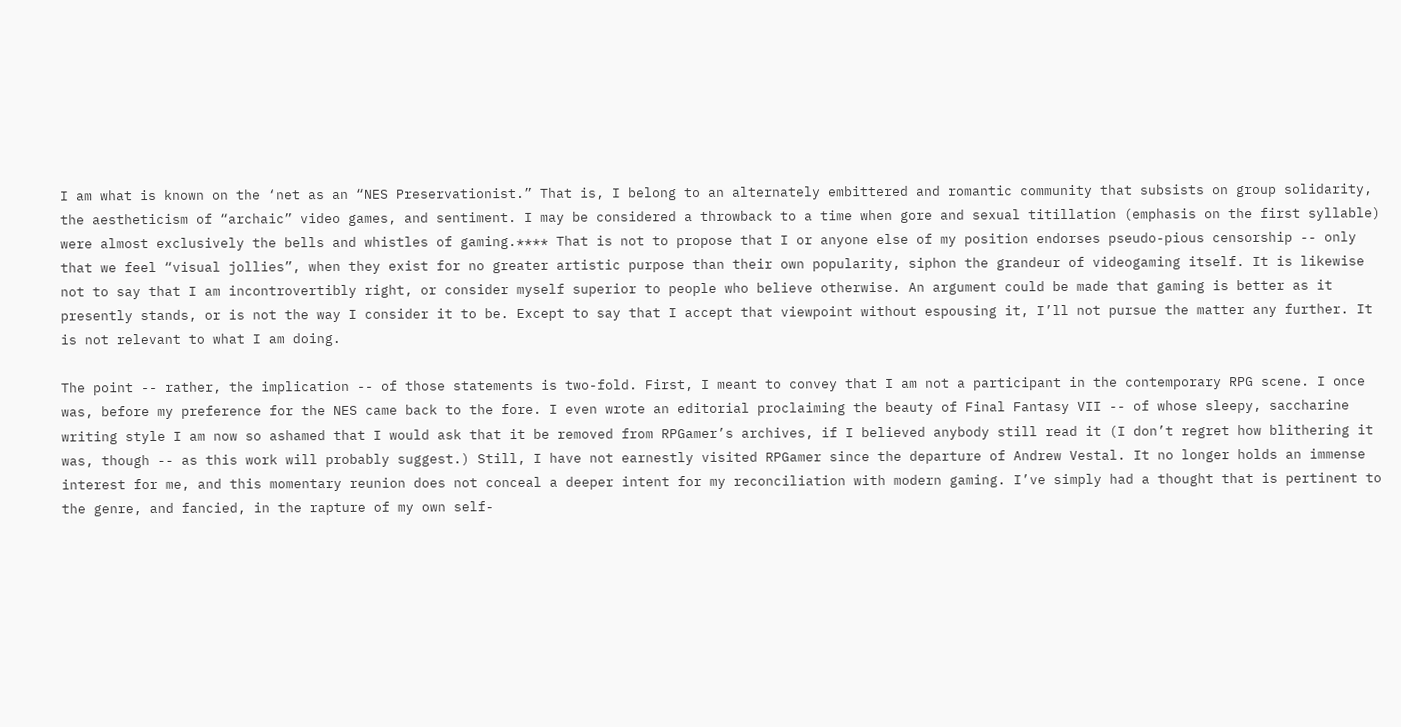I am what is known on the ‘net as an “NES Preservationist.” That is, I belong to an alternately embittered and romantic community that subsists on group solidarity, the aestheticism of “archaic” video games, and sentiment. I may be considered a throwback to a time when gore and sexual titillation (emphasis on the first syllable) were almost exclusively the bells and whistles of gaming.**** That is not to propose that I or anyone else of my position endorses pseudo-pious censorship -- only that we feel “visual jollies”, when they exist for no greater artistic purpose than their own popularity, siphon the grandeur of videogaming itself. It is likewise not to say that I am incontrovertibly right, or consider myself superior to people who believe otherwise. An argument could be made that gaming is better as it presently stands, or is not the way I consider it to be. Except to say that I accept that viewpoint without espousing it, I’ll not pursue the matter any further. It is not relevant to what I am doing.

The point -- rather, the implication -- of those statements is two-fold. First, I meant to convey that I am not a participant in the contemporary RPG scene. I once was, before my preference for the NES came back to the fore. I even wrote an editorial proclaiming the beauty of Final Fantasy VII -- of whose sleepy, saccharine writing style I am now so ashamed that I would ask that it be removed from RPGamer’s archives, if I believed anybody still read it (I don’t regret how blithering it was, though -- as this work will probably suggest.) Still, I have not earnestly visited RPGamer since the departure of Andrew Vestal. It no longer holds an immense interest for me, and this momentary reunion does not conceal a deeper intent for my reconciliation with modern gaming. I’ve simply had a thought that is pertinent to the genre, and fancied, in the rapture of my own self-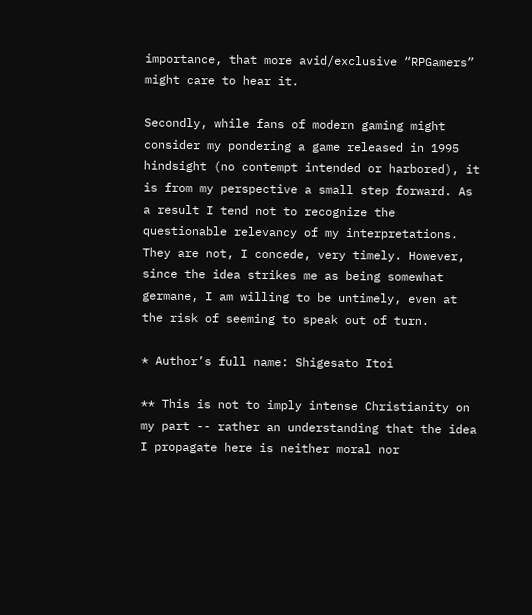importance, that more avid/exclusive “RPGamers” might care to hear it.

Secondly, while fans of modern gaming might consider my pondering a game released in 1995 hindsight (no contempt intended or harbored), it is from my perspective a small step forward. As a result I tend not to recognize the questionable relevancy of my interpretations. They are not, I concede, very timely. However, since the idea strikes me as being somewhat germane, I am willing to be untimely, even at the risk of seeming to speak out of turn.

* Author’s full name: Shigesato Itoi

** This is not to imply intense Christianity on my part -- rather an understanding that the idea I propagate here is neither moral nor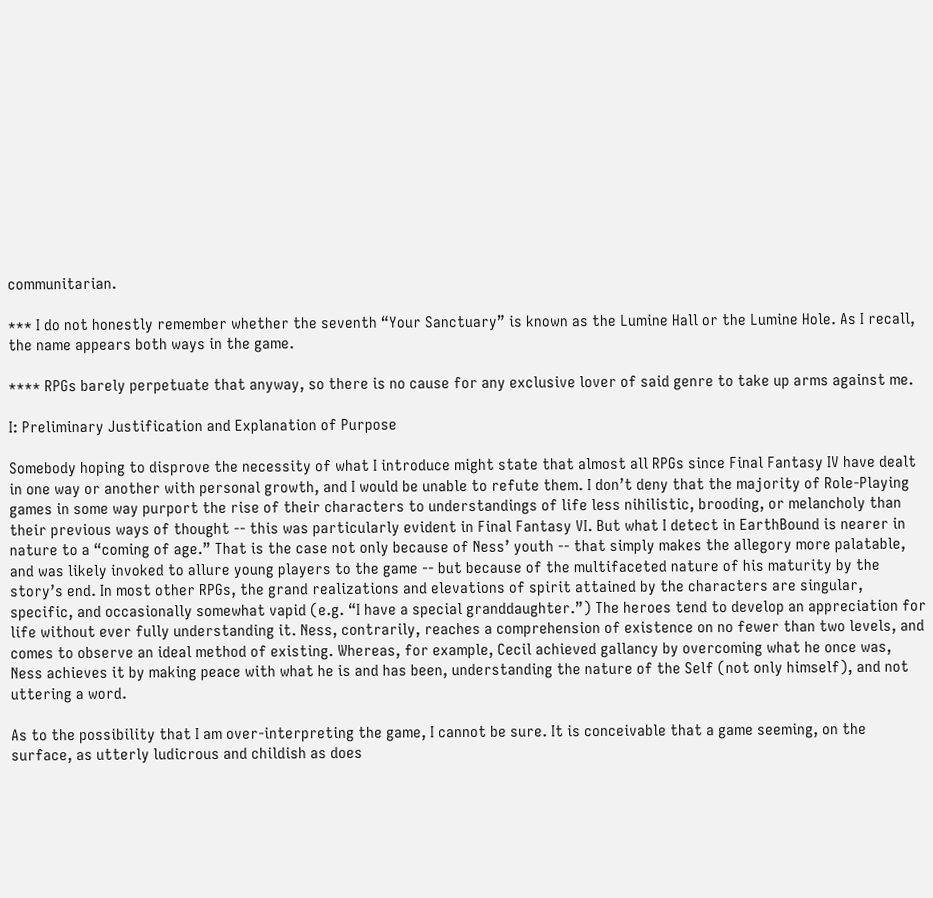communitarian.

*** I do not honestly remember whether the seventh “Your Sanctuary” is known as the Lumine Hall or the Lumine Hole. As I recall, the name appears both ways in the game.

**** RPGs barely perpetuate that anyway, so there is no cause for any exclusive lover of said genre to take up arms against me.

I: Preliminary Justification and Explanation of Purpose

Somebody hoping to disprove the necessity of what I introduce might state that almost all RPGs since Final Fantasy IV have dealt in one way or another with personal growth, and I would be unable to refute them. I don’t deny that the majority of Role-Playing games in some way purport the rise of their characters to understandings of life less nihilistic, brooding, or melancholy than their previous ways of thought -- this was particularly evident in Final Fantasy VI. But what I detect in EarthBound is nearer in nature to a “coming of age.” That is the case not only because of Ness’ youth -- that simply makes the allegory more palatable, and was likely invoked to allure young players to the game -- but because of the multifaceted nature of his maturity by the story’s end. In most other RPGs, the grand realizations and elevations of spirit attained by the characters are singular, specific, and occasionally somewhat vapid (e.g. “I have a special granddaughter.”) The heroes tend to develop an appreciation for life without ever fully understanding it. Ness, contrarily, reaches a comprehension of existence on no fewer than two levels, and comes to observe an ideal method of existing. Whereas, for example, Cecil achieved gallancy by overcoming what he once was, Ness achieves it by making peace with what he is and has been, understanding the nature of the Self (not only himself), and not uttering a word.

As to the possibility that I am over-interpreting the game, I cannot be sure. It is conceivable that a game seeming, on the surface, as utterly ludicrous and childish as does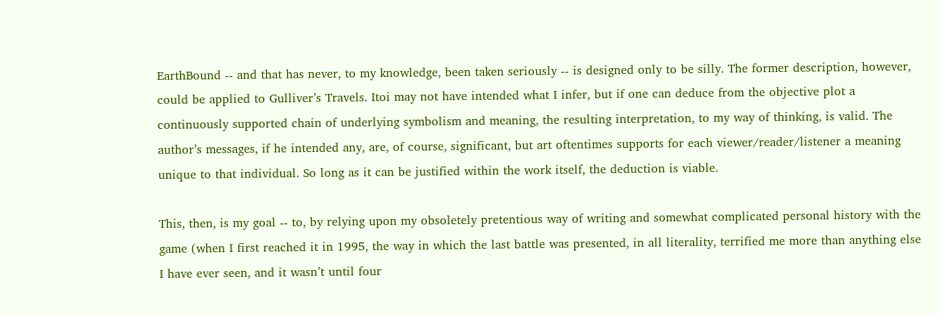EarthBound -- and that has never, to my knowledge, been taken seriously -- is designed only to be silly. The former description, however, could be applied to Gulliver’s Travels. Itoi may not have intended what I infer, but if one can deduce from the objective plot a continuously supported chain of underlying symbolism and meaning, the resulting interpretation, to my way of thinking, is valid. The author’s messages, if he intended any, are, of course, significant, but art oftentimes supports for each viewer/reader/listener a meaning unique to that individual. So long as it can be justified within the work itself, the deduction is viable.

This, then, is my goal -- to, by relying upon my obsoletely pretentious way of writing and somewhat complicated personal history with the game (when I first reached it in 1995, the way in which the last battle was presented, in all literality, terrified me more than anything else I have ever seen, and it wasn’t until four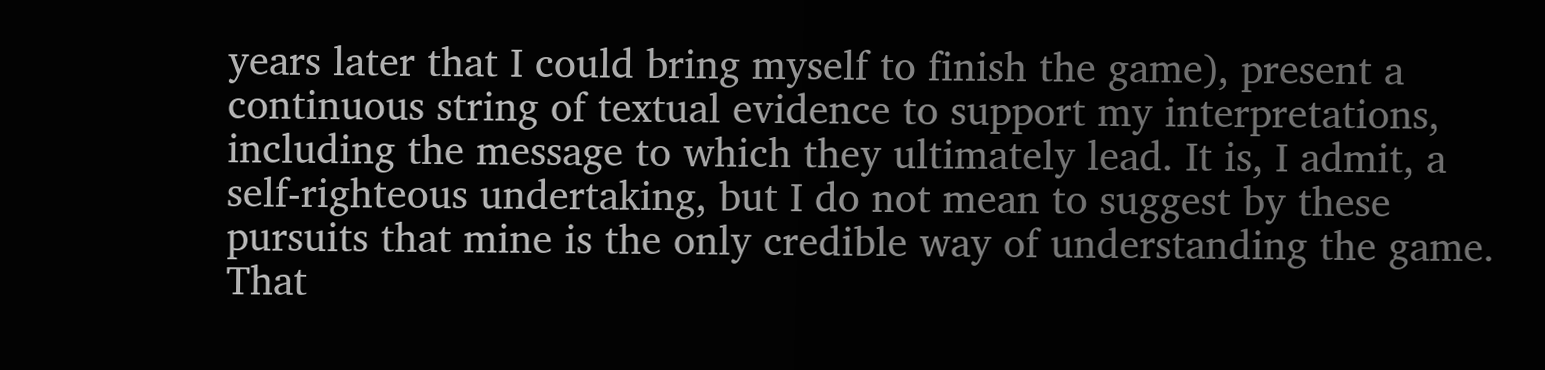years later that I could bring myself to finish the game), present a continuous string of textual evidence to support my interpretations, including the message to which they ultimately lead. It is, I admit, a self-righteous undertaking, but I do not mean to suggest by these pursuits that mine is the only credible way of understanding the game. That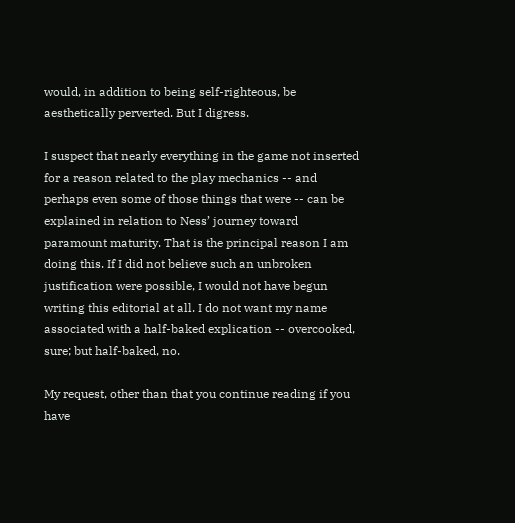would, in addition to being self-righteous, be aesthetically perverted. But I digress.

I suspect that nearly everything in the game not inserted for a reason related to the play mechanics -- and perhaps even some of those things that were -- can be explained in relation to Ness’ journey toward paramount maturity. That is the principal reason I am doing this. If I did not believe such an unbroken justification were possible, I would not have begun writing this editorial at all. I do not want my name associated with a half-baked explication -- overcooked, sure; but half-baked, no.

My request, other than that you continue reading if you have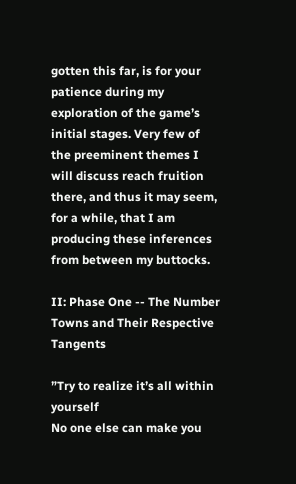gotten this far, is for your patience during my exploration of the game’s initial stages. Very few of the preeminent themes I will discuss reach fruition there, and thus it may seem, for a while, that I am producing these inferences from between my buttocks.

II: Phase One -- The Number Towns and Their Respective Tangents

”Try to realize it’s all within yourself
No one else can make you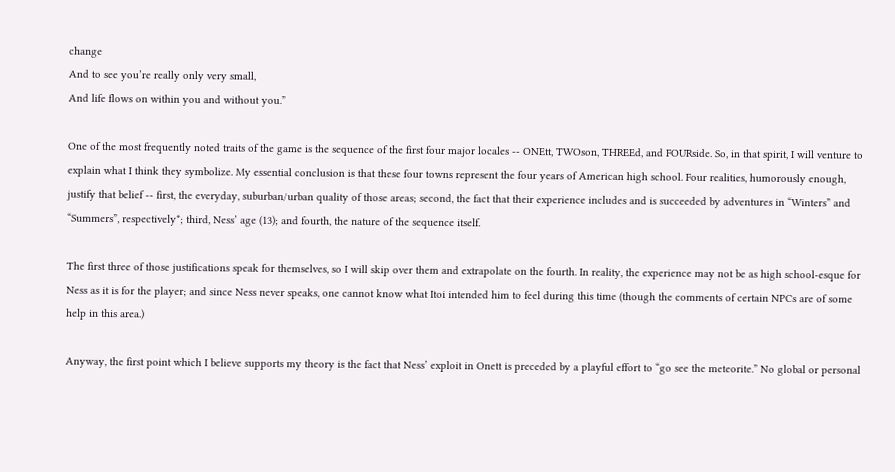change
And to see you’re really only very small,
And life flows on within you and without you.”

One of the most frequently noted traits of the game is the sequence of the first four major locales -- ONEtt, TWOson, THREEd, and FOURside. So, in that spirit, I will venture to explain what I think they symbolize. My essential conclusion is that these four towns represent the four years of American high school. Four realities, humorously enough, justify that belief -- first, the everyday, suburban/urban quality of those areas; second, the fact that their experience includes and is succeeded by adventures in “Winters” and “Summers”, respectively*; third, Ness’ age (13); and fourth, the nature of the sequence itself.

The first three of those justifications speak for themselves, so I will skip over them and extrapolate on the fourth. In reality, the experience may not be as high school-esque for Ness as it is for the player; and since Ness never speaks, one cannot know what Itoi intended him to feel during this time (though the comments of certain NPCs are of some help in this area.)

Anyway, the first point which I believe supports my theory is the fact that Ness’ exploit in Onett is preceded by a playful effort to “go see the meteorite.” No global or personal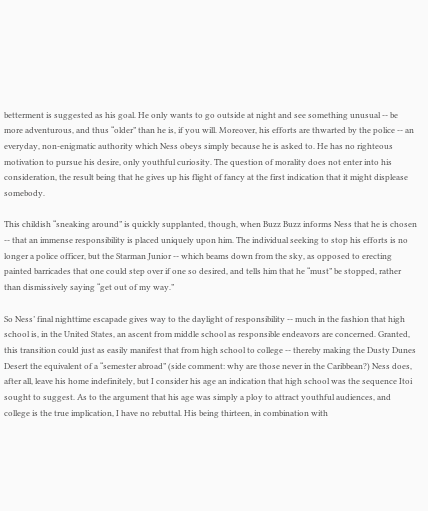betterment is suggested as his goal. He only wants to go outside at night and see something unusual -- be more adventurous, and thus “older” than he is, if you will. Moreover, his efforts are thwarted by the police -- an everyday, non-enigmatic authority which Ness obeys simply because he is asked to. He has no righteous motivation to pursue his desire, only youthful curiosity. The question of morality does not enter into his consideration, the result being that he gives up his flight of fancy at the first indication that it might displease somebody.

This childish “sneaking around” is quickly supplanted, though, when Buzz Buzz informs Ness that he is chosen -- that an immense responsibility is placed uniquely upon him. The individual seeking to stop his efforts is no longer a police officer, but the Starman Junior -- which beams down from the sky, as opposed to erecting painted barricades that one could step over if one so desired, and tells him that he “must” be stopped, rather than dismissively saying “get out of my way.”

So Ness’ final nighttime escapade gives way to the daylight of responsibility -- much in the fashion that high school is, in the United States, an ascent from middle school as responsible endeavors are concerned. Granted, this transition could just as easily manifest that from high school to college -- thereby making the Dusty Dunes Desert the equivalent of a “semester abroad” (side comment: why are those never in the Caribbean?) Ness does, after all, leave his home indefinitely, but I consider his age an indication that high school was the sequence Itoi sought to suggest. As to the argument that his age was simply a ploy to attract youthful audiences, and college is the true implication, I have no rebuttal. His being thirteen, in combination with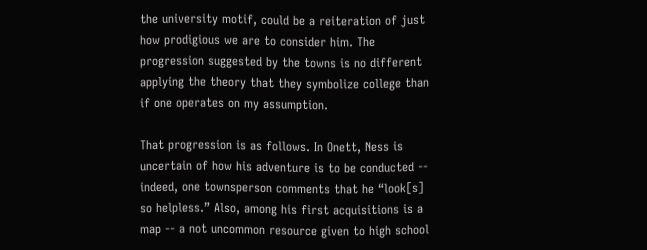the university motif, could be a reiteration of just how prodigious we are to consider him. The progression suggested by the towns is no different applying the theory that they symbolize college than if one operates on my assumption.

That progression is as follows. In Onett, Ness is uncertain of how his adventure is to be conducted -- indeed, one townsperson comments that he “look[s] so helpless.” Also, among his first acquisitions is a map -- a not uncommon resource given to high school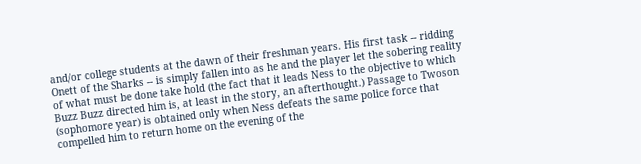and/or college students at the dawn of their freshman years. His first task -- ridding Onett of the Sharks -- is simply fallen into as he and the player let the sobering reality of what must be done take hold (the fact that it leads Ness to the objective to which Buzz Buzz directed him is, at least in the story, an afterthought.) Passage to Twoson (sophomore year) is obtained only when Ness defeats the same police force that compelled him to return home on the evening of the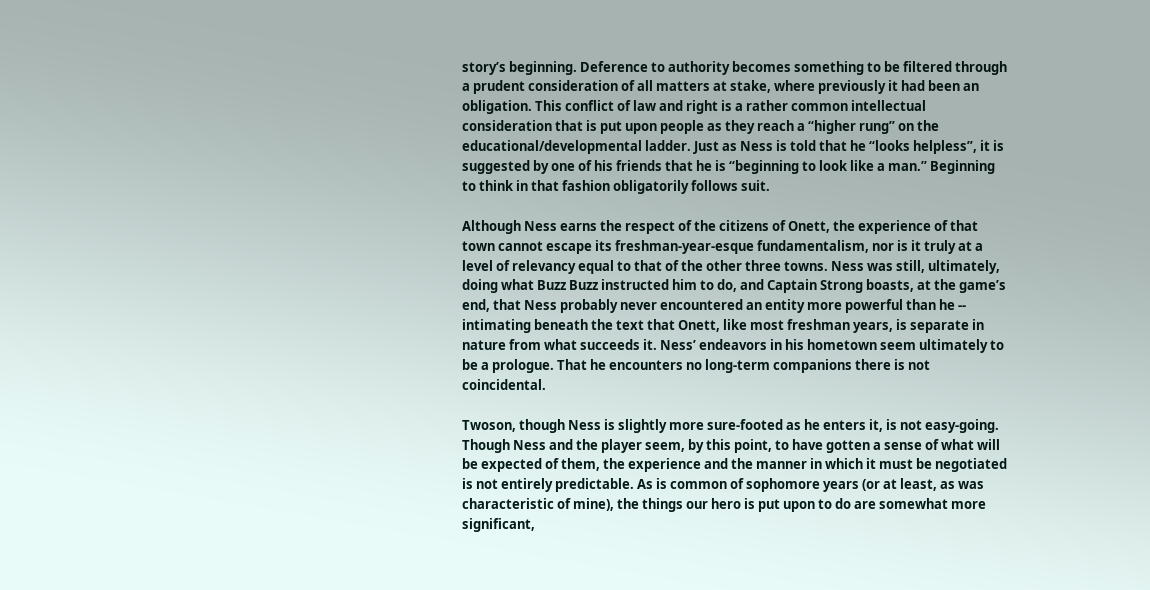story’s beginning. Deference to authority becomes something to be filtered through a prudent consideration of all matters at stake, where previously it had been an obligation. This conflict of law and right is a rather common intellectual consideration that is put upon people as they reach a “higher rung” on the educational/developmental ladder. Just as Ness is told that he “looks helpless”, it is suggested by one of his friends that he is “beginning to look like a man.” Beginning to think in that fashion obligatorily follows suit.

Although Ness earns the respect of the citizens of Onett, the experience of that town cannot escape its freshman-year-esque fundamentalism, nor is it truly at a level of relevancy equal to that of the other three towns. Ness was still, ultimately, doing what Buzz Buzz instructed him to do, and Captain Strong boasts, at the game’s end, that Ness probably never encountered an entity more powerful than he -- intimating beneath the text that Onett, like most freshman years, is separate in nature from what succeeds it. Ness’ endeavors in his hometown seem ultimately to be a prologue. That he encounters no long-term companions there is not coincidental.

Twoson, though Ness is slightly more sure-footed as he enters it, is not easy-going. Though Ness and the player seem, by this point, to have gotten a sense of what will be expected of them, the experience and the manner in which it must be negotiated is not entirely predictable. As is common of sophomore years (or at least, as was characteristic of mine), the things our hero is put upon to do are somewhat more significant,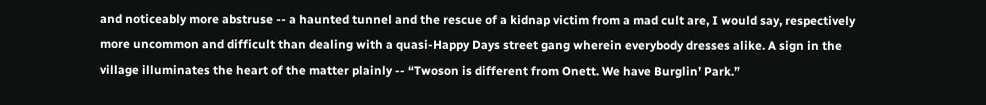and noticeably more abstruse -- a haunted tunnel and the rescue of a kidnap victim from a mad cult are, I would say, respectively more uncommon and difficult than dealing with a quasi-Happy Days street gang wherein everybody dresses alike. A sign in the village illuminates the heart of the matter plainly -- “Twoson is different from Onett. We have Burglin’ Park.”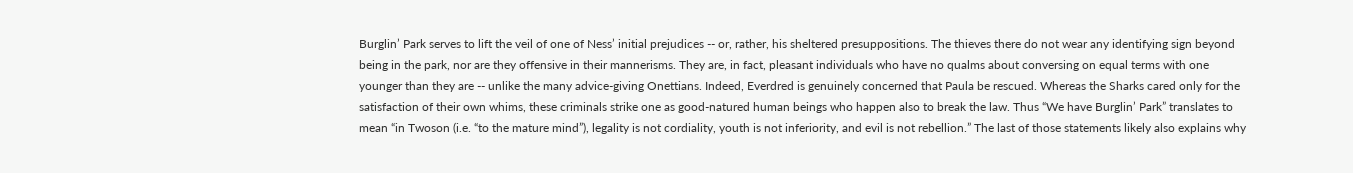Burglin’ Park serves to lift the veil of one of Ness’ initial prejudices -- or, rather, his sheltered presuppositions. The thieves there do not wear any identifying sign beyond being in the park, nor are they offensive in their mannerisms. They are, in fact, pleasant individuals who have no qualms about conversing on equal terms with one younger than they are -- unlike the many advice-giving Onettians. Indeed, Everdred is genuinely concerned that Paula be rescued. Whereas the Sharks cared only for the satisfaction of their own whims, these criminals strike one as good-natured human beings who happen also to break the law. Thus “We have Burglin’ Park” translates to mean “in Twoson (i.e. “to the mature mind”), legality is not cordiality, youth is not inferiority, and evil is not rebellion.” The last of those statements likely also explains why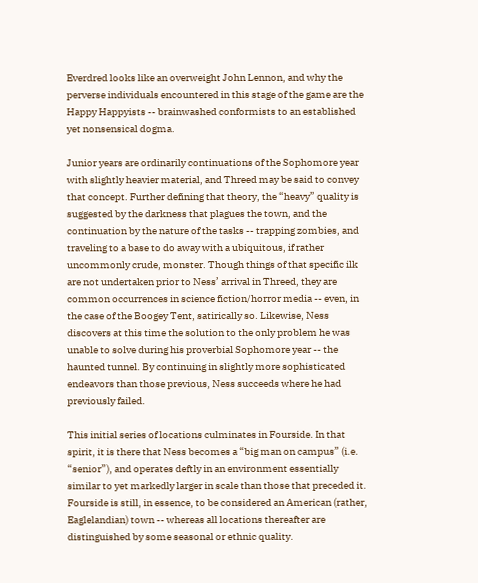Everdred looks like an overweight John Lennon, and why the perverse individuals encountered in this stage of the game are the Happy Happyists -- brainwashed conformists to an established yet nonsensical dogma.

Junior years are ordinarily continuations of the Sophomore year with slightly heavier material, and Threed may be said to convey that concept. Further defining that theory, the “heavy” quality is suggested by the darkness that plagues the town, and the continuation by the nature of the tasks -- trapping zombies, and traveling to a base to do away with a ubiquitous, if rather uncommonly crude, monster. Though things of that specific ilk are not undertaken prior to Ness’ arrival in Threed, they are common occurrences in science fiction/horror media -- even, in the case of the Boogey Tent, satirically so. Likewise, Ness discovers at this time the solution to the only problem he was unable to solve during his proverbial Sophomore year -- the haunted tunnel. By continuing in slightly more sophisticated endeavors than those previous, Ness succeeds where he had previously failed.

This initial series of locations culminates in Fourside. In that spirit, it is there that Ness becomes a “big man on campus” (i.e. “senior”), and operates deftly in an environment essentially similar to yet markedly larger in scale than those that preceded it. Fourside is still, in essence, to be considered an American (rather, Eaglelandian) town -- whereas all locations thereafter are distinguished by some seasonal or ethnic quality.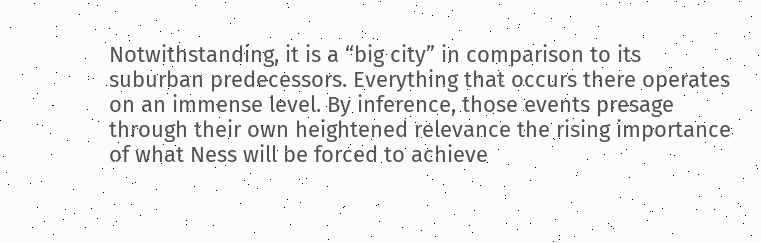Notwithstanding, it is a “big city” in comparison to its suburban predecessors. Everything that occurs there operates on an immense level. By inference, those events presage through their own heightened relevance the rising importance of what Ness will be forced to achieve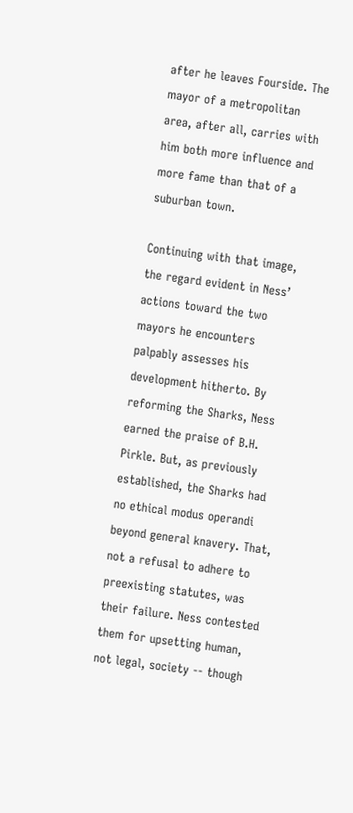after he leaves Fourside. The mayor of a metropolitan area, after all, carries with him both more influence and more fame than that of a suburban town.

Continuing with that image, the regard evident in Ness’ actions toward the two mayors he encounters palpably assesses his development hitherto. By reforming the Sharks, Ness earned the praise of B.H. Pirkle. But, as previously established, the Sharks had no ethical modus operandi beyond general knavery. That, not a refusal to adhere to preexisting statutes, was their failure. Ness contested them for upsetting human, not legal, society -- though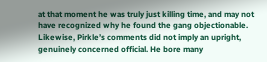at that moment he was truly just killing time, and may not have recognized why he found the gang objectionable. Likewise, Pirkle’s comments did not imply an upright, genuinely concerned official. He bore many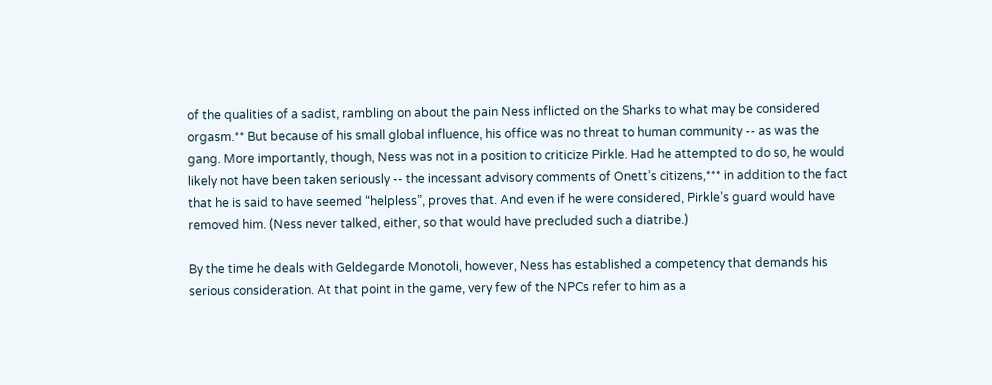of the qualities of a sadist, rambling on about the pain Ness inflicted on the Sharks to what may be considered orgasm.** But because of his small global influence, his office was no threat to human community -- as was the gang. More importantly, though, Ness was not in a position to criticize Pirkle. Had he attempted to do so, he would likely not have been taken seriously -- the incessant advisory comments of Onett’s citizens,*** in addition to the fact that he is said to have seemed “helpless”, proves that. And even if he were considered, Pirkle’s guard would have removed him. (Ness never talked, either, so that would have precluded such a diatribe.)

By the time he deals with Geldegarde Monotoli, however, Ness has established a competency that demands his serious consideration. At that point in the game, very few of the NPCs refer to him as a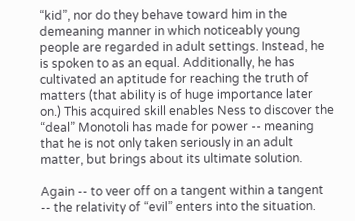“kid”, nor do they behave toward him in the demeaning manner in which noticeably young people are regarded in adult settings. Instead, he is spoken to as an equal. Additionally, he has cultivated an aptitude for reaching the truth of matters (that ability is of huge importance later on.) This acquired skill enables Ness to discover the “deal” Monotoli has made for power -- meaning that he is not only taken seriously in an adult matter, but brings about its ultimate solution.

Again -- to veer off on a tangent within a tangent -- the relativity of “evil” enters into the situation.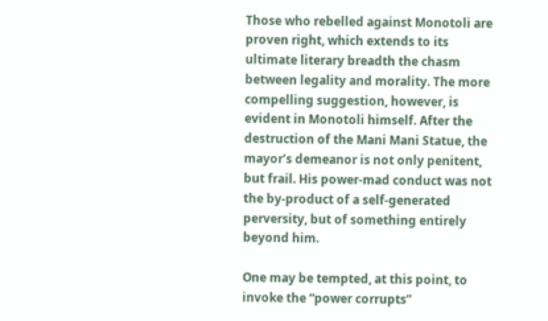Those who rebelled against Monotoli are proven right, which extends to its ultimate literary breadth the chasm between legality and morality. The more compelling suggestion, however, is evident in Monotoli himself. After the destruction of the Mani Mani Statue, the mayor’s demeanor is not only penitent, but frail. His power-mad conduct was not the by-product of a self-generated perversity, but of something entirely beyond him.

One may be tempted, at this point, to invoke the “power corrupts”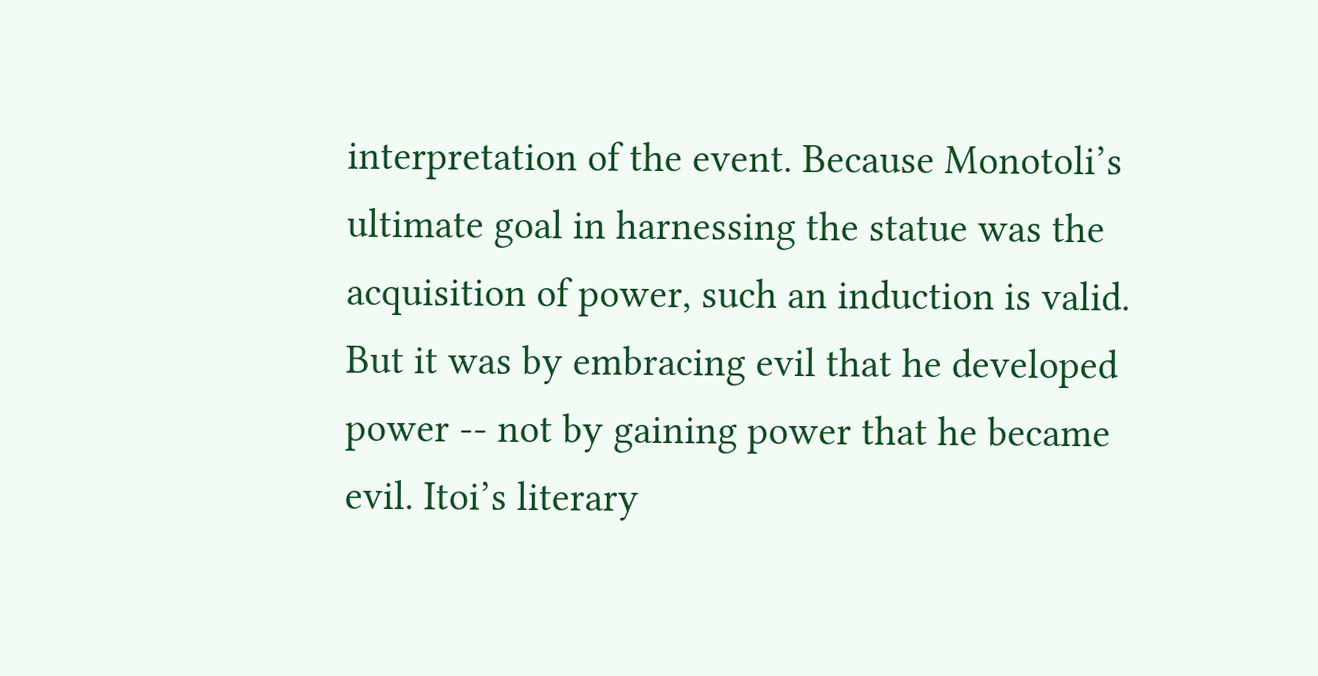interpretation of the event. Because Monotoli’s ultimate goal in harnessing the statue was the acquisition of power, such an induction is valid. But it was by embracing evil that he developed power -- not by gaining power that he became evil. Itoi’s literary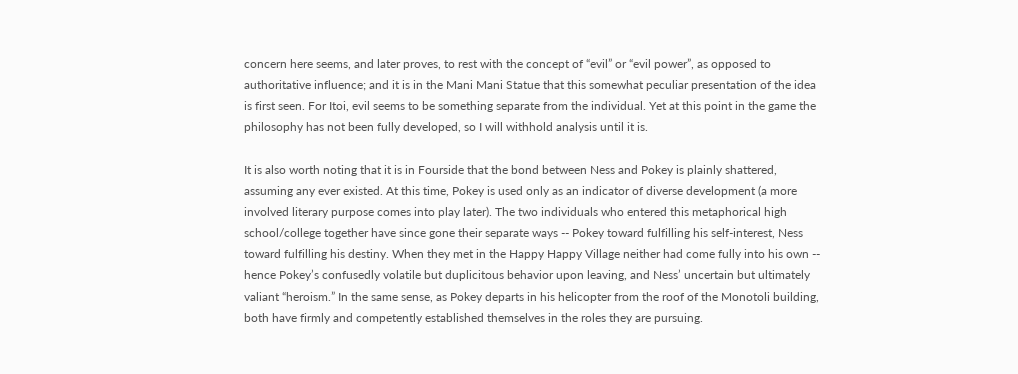concern here seems, and later proves, to rest with the concept of “evil” or “evil power”, as opposed to authoritative influence; and it is in the Mani Mani Statue that this somewhat peculiar presentation of the idea is first seen. For Itoi, evil seems to be something separate from the individual. Yet at this point in the game the philosophy has not been fully developed, so I will withhold analysis until it is.

It is also worth noting that it is in Fourside that the bond between Ness and Pokey is plainly shattered, assuming any ever existed. At this time, Pokey is used only as an indicator of diverse development (a more involved literary purpose comes into play later). The two individuals who entered this metaphorical high school/college together have since gone their separate ways -- Pokey toward fulfilling his self-interest, Ness toward fulfilling his destiny. When they met in the Happy Happy Village neither had come fully into his own -- hence Pokey’s confusedly volatile but duplicitous behavior upon leaving, and Ness’ uncertain but ultimately valiant “heroism.” In the same sense, as Pokey departs in his helicopter from the roof of the Monotoli building, both have firmly and competently established themselves in the roles they are pursuing.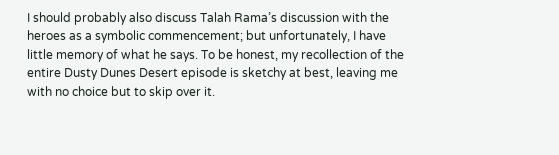I should probably also discuss Talah Rama’s discussion with the heroes as a symbolic commencement; but unfortunately, I have little memory of what he says. To be honest, my recollection of the entire Dusty Dunes Desert episode is sketchy at best, leaving me with no choice but to skip over it.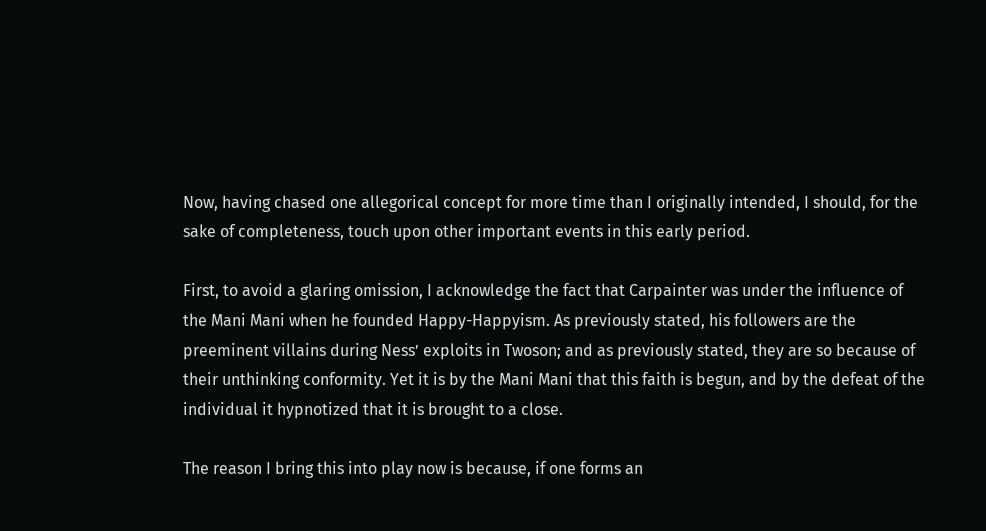Now, having chased one allegorical concept for more time than I originally intended, I should, for the sake of completeness, touch upon other important events in this early period.

First, to avoid a glaring omission, I acknowledge the fact that Carpainter was under the influence of the Mani Mani when he founded Happy-Happyism. As previously stated, his followers are the preeminent villains during Ness’ exploits in Twoson; and as previously stated, they are so because of their unthinking conformity. Yet it is by the Mani Mani that this faith is begun, and by the defeat of the individual it hypnotized that it is brought to a close.

The reason I bring this into play now is because, if one forms an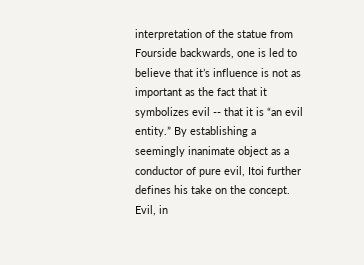interpretation of the statue from Fourside backwards, one is led to believe that it’s influence is not as important as the fact that it symbolizes evil -- that it is “an evil entity.” By establishing a seemingly inanimate object as a conductor of pure evil, Itoi further defines his take on the concept. Evil, in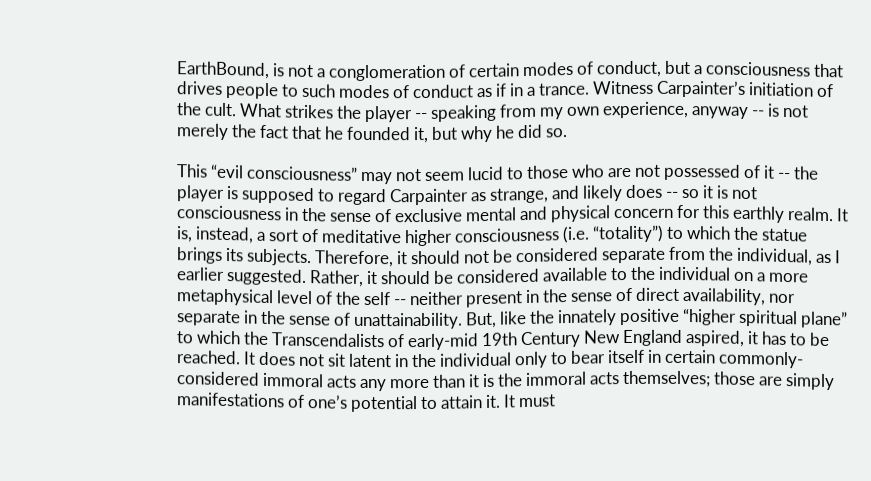EarthBound, is not a conglomeration of certain modes of conduct, but a consciousness that drives people to such modes of conduct as if in a trance. Witness Carpainter’s initiation of the cult. What strikes the player -- speaking from my own experience, anyway -- is not merely the fact that he founded it, but why he did so.

This “evil consciousness” may not seem lucid to those who are not possessed of it -- the player is supposed to regard Carpainter as strange, and likely does -- so it is not consciousness in the sense of exclusive mental and physical concern for this earthly realm. It is, instead, a sort of meditative higher consciousness (i.e. “totality”) to which the statue brings its subjects. Therefore, it should not be considered separate from the individual, as I earlier suggested. Rather, it should be considered available to the individual on a more metaphysical level of the self -- neither present in the sense of direct availability, nor separate in the sense of unattainability. But, like the innately positive “higher spiritual plane” to which the Transcendalists of early-mid 19th Century New England aspired, it has to be reached. It does not sit latent in the individual only to bear itself in certain commonly-considered immoral acts any more than it is the immoral acts themselves; those are simply manifestations of one’s potential to attain it. It must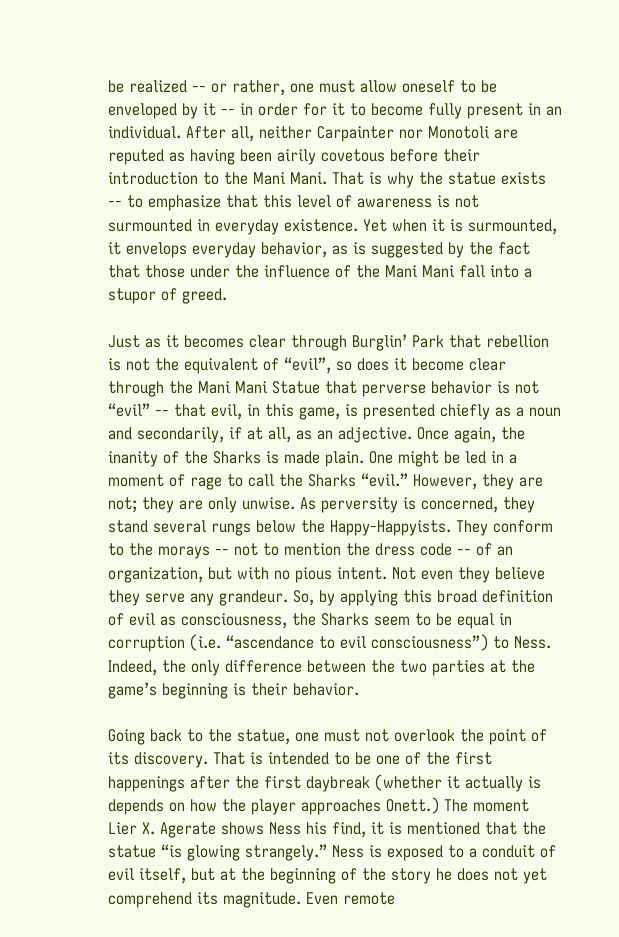be realized -- or rather, one must allow oneself to be enveloped by it -- in order for it to become fully present in an individual. After all, neither Carpainter nor Monotoli are reputed as having been airily covetous before their introduction to the Mani Mani. That is why the statue exists -- to emphasize that this level of awareness is not surmounted in everyday existence. Yet when it is surmounted, it envelops everyday behavior, as is suggested by the fact that those under the influence of the Mani Mani fall into a stupor of greed.

Just as it becomes clear through Burglin’ Park that rebellion is not the equivalent of “evil”, so does it become clear through the Mani Mani Statue that perverse behavior is not “evil” -- that evil, in this game, is presented chiefly as a noun and secondarily, if at all, as an adjective. Once again, the inanity of the Sharks is made plain. One might be led in a moment of rage to call the Sharks “evil.” However, they are not; they are only unwise. As perversity is concerned, they stand several rungs below the Happy-Happyists. They conform to the morays -- not to mention the dress code -- of an organization, but with no pious intent. Not even they believe they serve any grandeur. So, by applying this broad definition of evil as consciousness, the Sharks seem to be equal in corruption (i.e. “ascendance to evil consciousness”) to Ness. Indeed, the only difference between the two parties at the game’s beginning is their behavior.

Going back to the statue, one must not overlook the point of its discovery. That is intended to be one of the first happenings after the first daybreak (whether it actually is depends on how the player approaches Onett.) The moment Lier X. Agerate shows Ness his find, it is mentioned that the statue “is glowing strangely.” Ness is exposed to a conduit of evil itself, but at the beginning of the story he does not yet comprehend its magnitude. Even remote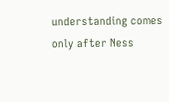understanding comes only after Ness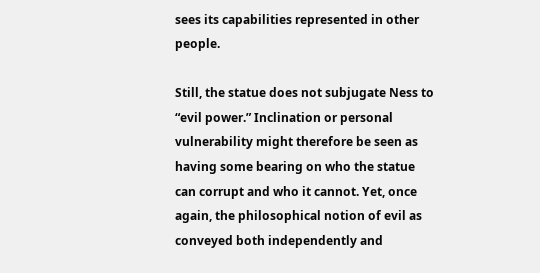sees its capabilities represented in other people.

Still, the statue does not subjugate Ness to “evil power.” Inclination or personal vulnerability might therefore be seen as having some bearing on who the statue can corrupt and who it cannot. Yet, once again, the philosophical notion of evil as conveyed both independently and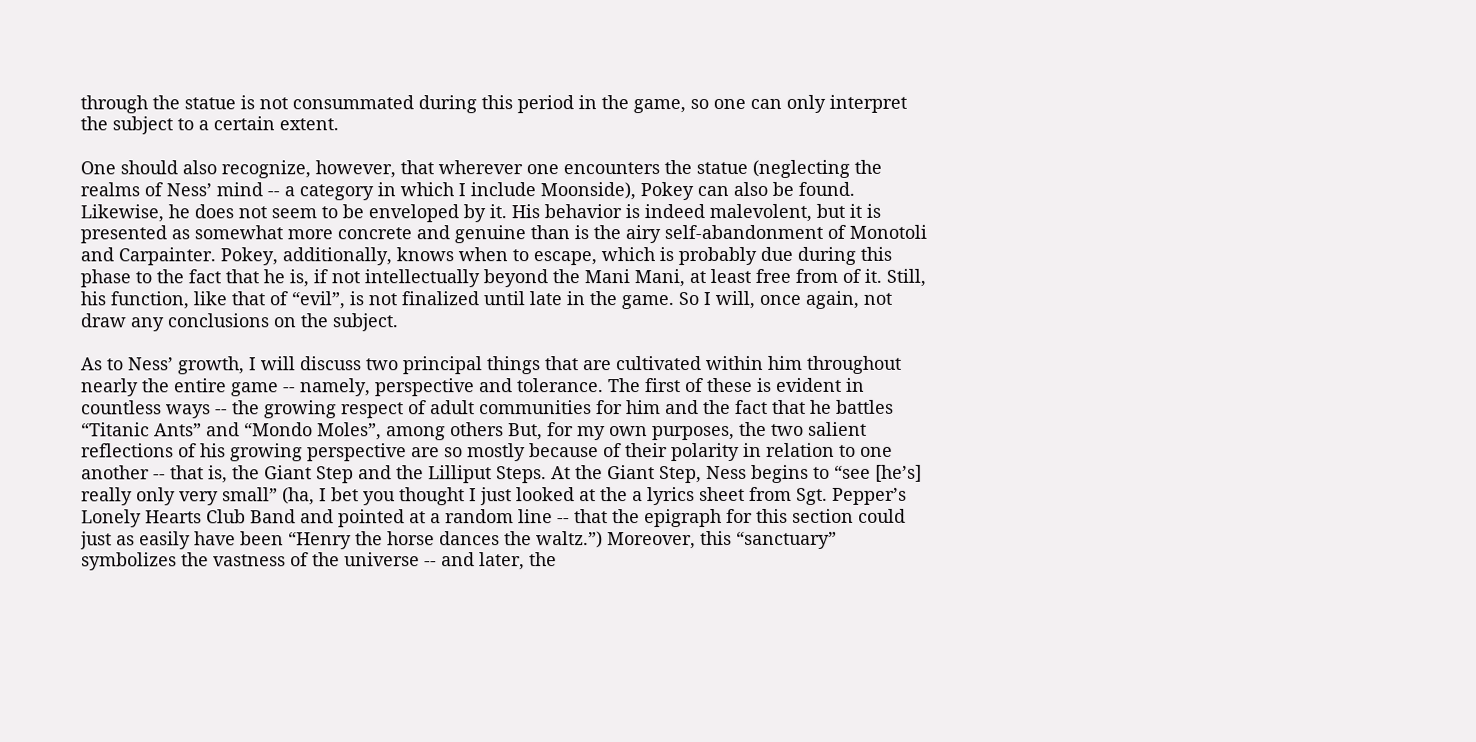through the statue is not consummated during this period in the game, so one can only interpret the subject to a certain extent.

One should also recognize, however, that wherever one encounters the statue (neglecting the realms of Ness’ mind -- a category in which I include Moonside), Pokey can also be found. Likewise, he does not seem to be enveloped by it. His behavior is indeed malevolent, but it is presented as somewhat more concrete and genuine than is the airy self-abandonment of Monotoli and Carpainter. Pokey, additionally, knows when to escape, which is probably due during this phase to the fact that he is, if not intellectually beyond the Mani Mani, at least free from of it. Still, his function, like that of “evil”, is not finalized until late in the game. So I will, once again, not draw any conclusions on the subject.

As to Ness’ growth, I will discuss two principal things that are cultivated within him throughout nearly the entire game -- namely, perspective and tolerance. The first of these is evident in countless ways -- the growing respect of adult communities for him and the fact that he battles “Titanic Ants” and “Mondo Moles”, among others But, for my own purposes, the two salient reflections of his growing perspective are so mostly because of their polarity in relation to one another -- that is, the Giant Step and the Lilliput Steps. At the Giant Step, Ness begins to “see [he’s] really only very small” (ha, I bet you thought I just looked at the a lyrics sheet from Sgt. Pepper’s Lonely Hearts Club Band and pointed at a random line -- that the epigraph for this section could just as easily have been “Henry the horse dances the waltz.”) Moreover, this “sanctuary” symbolizes the vastness of the universe -- and later, the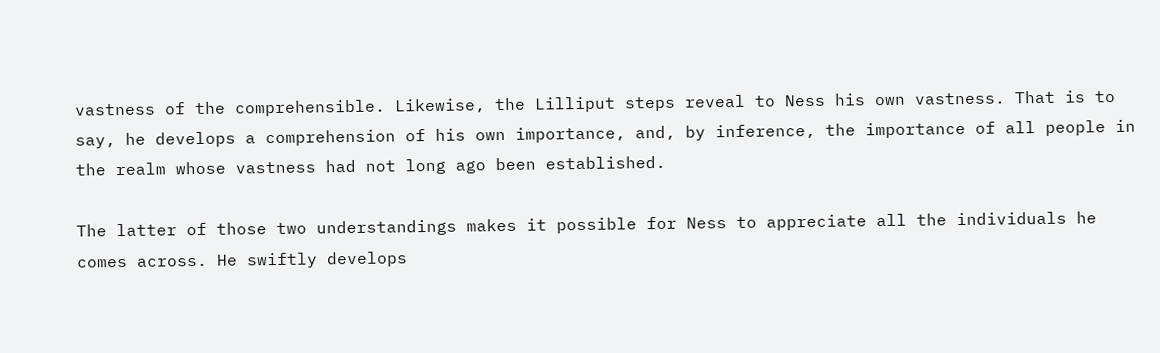vastness of the comprehensible. Likewise, the Lilliput steps reveal to Ness his own vastness. That is to say, he develops a comprehension of his own importance, and, by inference, the importance of all people in the realm whose vastness had not long ago been established.

The latter of those two understandings makes it possible for Ness to appreciate all the individuals he comes across. He swiftly develops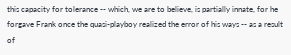this capacity for tolerance -- which, we are to believe, is partially innate, for he forgave Frank once the quasi-playboy realized the error of his ways -- as a result of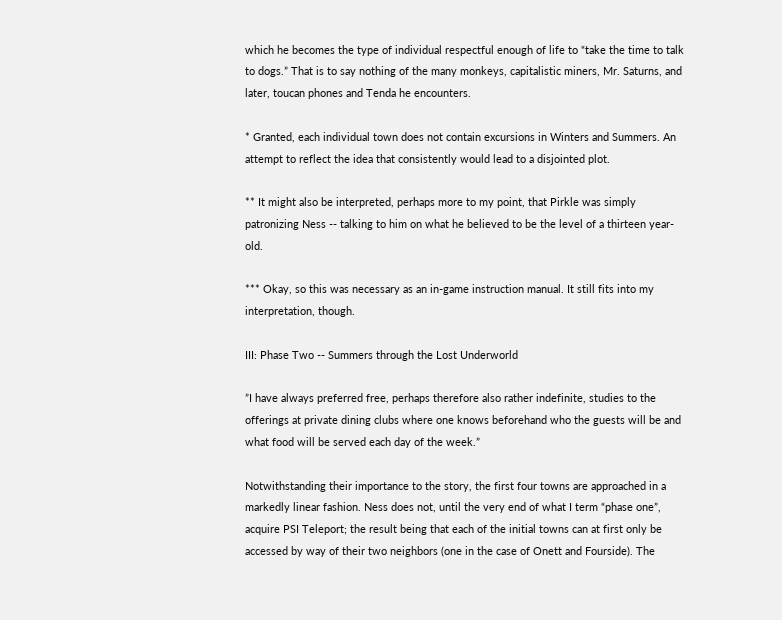which he becomes the type of individual respectful enough of life to “take the time to talk to dogs.” That is to say nothing of the many monkeys, capitalistic miners, Mr. Saturns, and later, toucan phones and Tenda he encounters.

* Granted, each individual town does not contain excursions in Winters and Summers. An attempt to reflect the idea that consistently would lead to a disjointed plot.

** It might also be interpreted, perhaps more to my point, that Pirkle was simply patronizing Ness -- talking to him on what he believed to be the level of a thirteen year-old.

*** Okay, so this was necessary as an in-game instruction manual. It still fits into my interpretation, though.

III: Phase Two -- Summers through the Lost Underworld

”I have always preferred free, perhaps therefore also rather indefinite, studies to the offerings at private dining clubs where one knows beforehand who the guests will be and what food will be served each day of the week.”

Notwithstanding their importance to the story, the first four towns are approached in a markedly linear fashion. Ness does not, until the very end of what I term “phase one”, acquire PSI Teleport; the result being that each of the initial towns can at first only be accessed by way of their two neighbors (one in the case of Onett and Fourside). The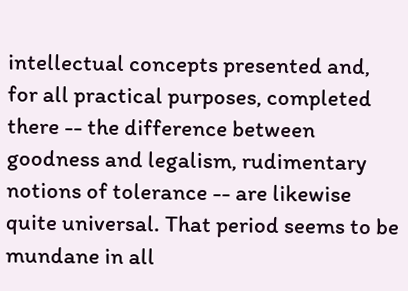intellectual concepts presented and, for all practical purposes, completed there -- the difference between goodness and legalism, rudimentary notions of tolerance -- are likewise quite universal. That period seems to be mundane in all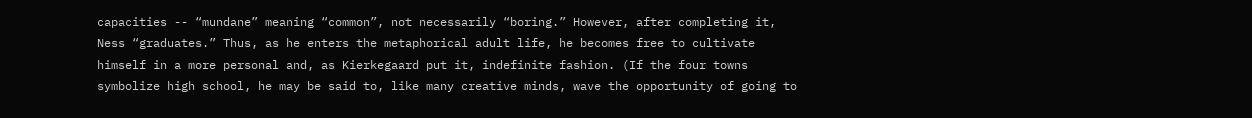capacities -- “mundane” meaning “common”, not necessarily “boring.” However, after completing it, Ness “graduates.” Thus, as he enters the metaphorical adult life, he becomes free to cultivate himself in a more personal and, as Kierkegaard put it, indefinite fashion. (If the four towns symbolize high school, he may be said to, like many creative minds, wave the opportunity of going to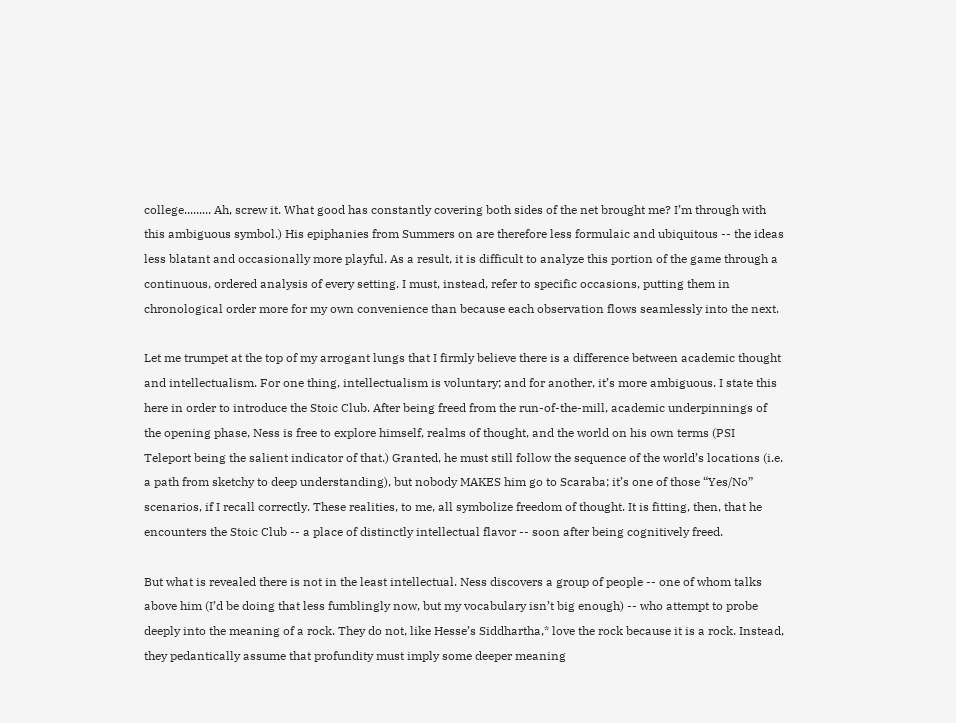college......... Ah, screw it. What good has constantly covering both sides of the net brought me? I’m through with this ambiguous symbol.) His epiphanies from Summers on are therefore less formulaic and ubiquitous -- the ideas less blatant and occasionally more playful. As a result, it is difficult to analyze this portion of the game through a continuous, ordered analysis of every setting. I must, instead, refer to specific occasions, putting them in chronological order more for my own convenience than because each observation flows seamlessly into the next.

Let me trumpet at the top of my arrogant lungs that I firmly believe there is a difference between academic thought and intellectualism. For one thing, intellectualism is voluntary; and for another, it’s more ambiguous. I state this here in order to introduce the Stoic Club. After being freed from the run-of-the-mill, academic underpinnings of the opening phase, Ness is free to explore himself, realms of thought, and the world on his own terms (PSI Teleport being the salient indicator of that.) Granted, he must still follow the sequence of the world’s locations (i.e. a path from sketchy to deep understanding), but nobody MAKES him go to Scaraba; it’s one of those “Yes/No” scenarios, if I recall correctly. These realities, to me, all symbolize freedom of thought. It is fitting, then, that he encounters the Stoic Club -- a place of distinctly intellectual flavor -- soon after being cognitively freed.

But what is revealed there is not in the least intellectual. Ness discovers a group of people -- one of whom talks above him (I’d be doing that less fumblingly now, but my vocabulary isn’t big enough) -- who attempt to probe deeply into the meaning of a rock. They do not, like Hesse’s Siddhartha,* love the rock because it is a rock. Instead, they pedantically assume that profundity must imply some deeper meaning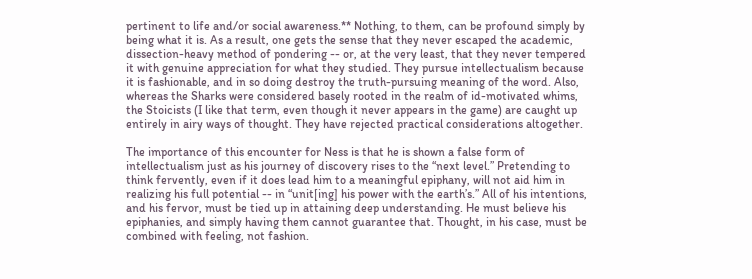pertinent to life and/or social awareness.** Nothing, to them, can be profound simply by being what it is. As a result, one gets the sense that they never escaped the academic, dissection-heavy method of pondering -- or, at the very least, that they never tempered it with genuine appreciation for what they studied. They pursue intellectualism because it is fashionable, and in so doing destroy the truth-pursuing meaning of the word. Also, whereas the Sharks were considered basely rooted in the realm of id-motivated whims, the Stoicists (I like that term, even though it never appears in the game) are caught up entirely in airy ways of thought. They have rejected practical considerations altogether.

The importance of this encounter for Ness is that he is shown a false form of intellectualism just as his journey of discovery rises to the “next level.” Pretending to think fervently, even if it does lead him to a meaningful epiphany, will not aid him in realizing his full potential -- in “unit[ing] his power with the earth’s.” All of his intentions, and his fervor, must be tied up in attaining deep understanding. He must believe his epiphanies, and simply having them cannot guarantee that. Thought, in his case, must be combined with feeling, not fashion.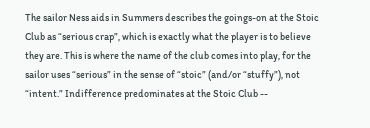The sailor Ness aids in Summers describes the goings-on at the Stoic Club as “serious crap”, which is exactly what the player is to believe they are. This is where the name of the club comes into play, for the sailor uses “serious” in the sense of “stoic” (and/or “stuffy”), not “intent.” Indifference predominates at the Stoic Club --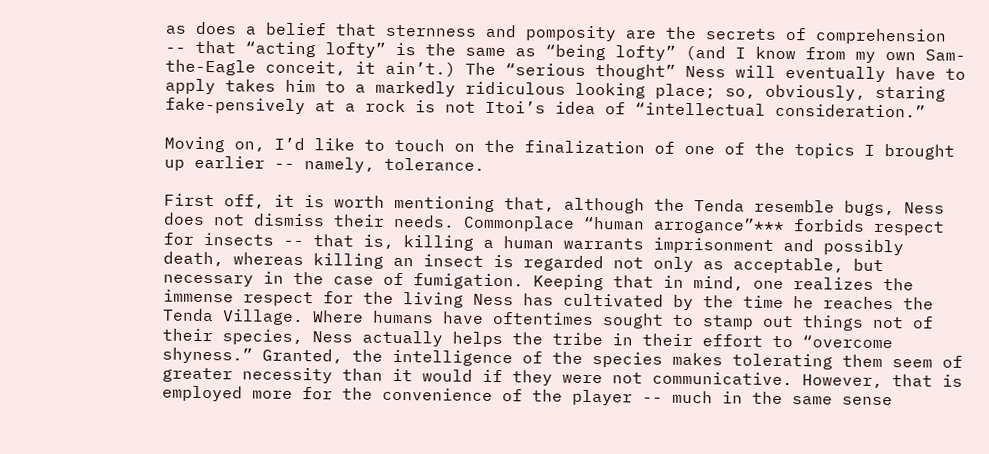as does a belief that sternness and pomposity are the secrets of comprehension -- that “acting lofty” is the same as “being lofty” (and I know from my own Sam-the-Eagle conceit, it ain’t.) The “serious thought” Ness will eventually have to apply takes him to a markedly ridiculous looking place; so, obviously, staring fake-pensively at a rock is not Itoi’s idea of “intellectual consideration.”

Moving on, I’d like to touch on the finalization of one of the topics I brought up earlier -- namely, tolerance.

First off, it is worth mentioning that, although the Tenda resemble bugs, Ness does not dismiss their needs. Commonplace “human arrogance”*** forbids respect for insects -- that is, killing a human warrants imprisonment and possibly death, whereas killing an insect is regarded not only as acceptable, but necessary in the case of fumigation. Keeping that in mind, one realizes the immense respect for the living Ness has cultivated by the time he reaches the Tenda Village. Where humans have oftentimes sought to stamp out things not of their species, Ness actually helps the tribe in their effort to “overcome shyness.” Granted, the intelligence of the species makes tolerating them seem of greater necessity than it would if they were not communicative. However, that is employed more for the convenience of the player -- much in the same sense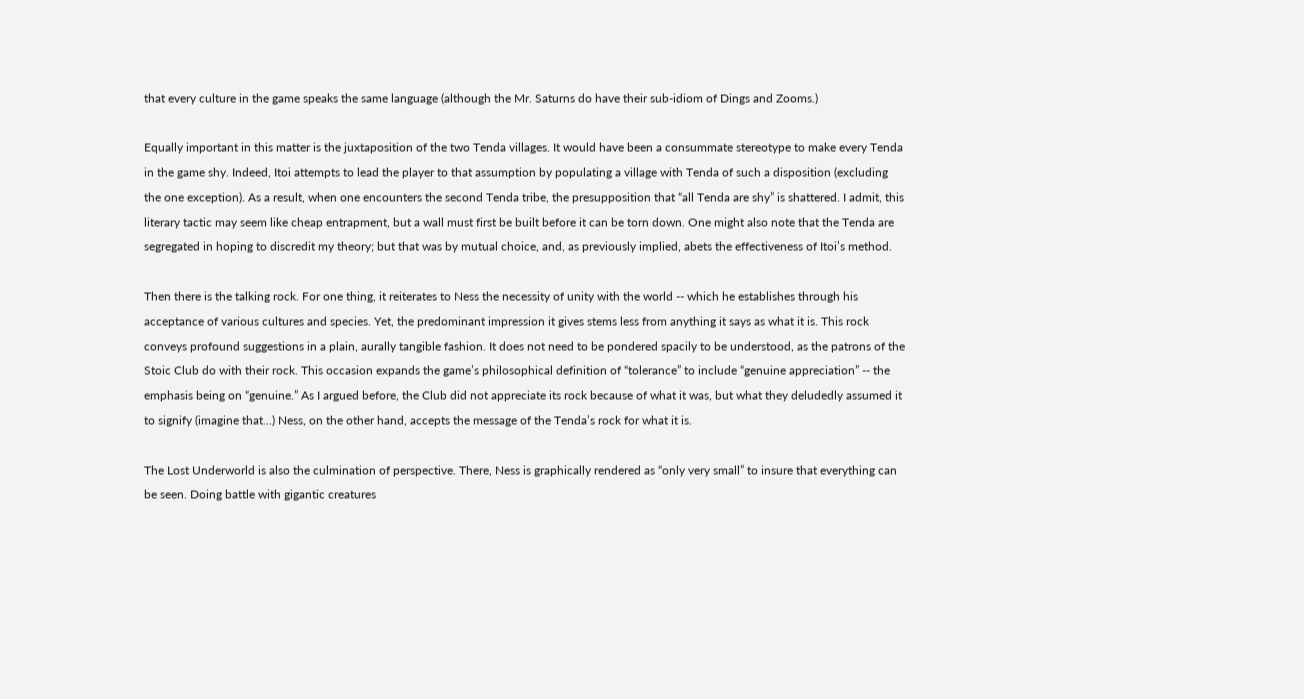that every culture in the game speaks the same language (although the Mr. Saturns do have their sub-idiom of Dings and Zooms.)

Equally important in this matter is the juxtaposition of the two Tenda villages. It would have been a consummate stereotype to make every Tenda in the game shy. Indeed, Itoi attempts to lead the player to that assumption by populating a village with Tenda of such a disposition (excluding the one exception). As a result, when one encounters the second Tenda tribe, the presupposition that “all Tenda are shy” is shattered. I admit, this literary tactic may seem like cheap entrapment, but a wall must first be built before it can be torn down. One might also note that the Tenda are segregated in hoping to discredit my theory; but that was by mutual choice, and, as previously implied, abets the effectiveness of Itoi’s method.

Then there is the talking rock. For one thing, it reiterates to Ness the necessity of unity with the world -- which he establishes through his acceptance of various cultures and species. Yet, the predominant impression it gives stems less from anything it says as what it is. This rock conveys profound suggestions in a plain, aurally tangible fashion. It does not need to be pondered spacily to be understood, as the patrons of the Stoic Club do with their rock. This occasion expands the game’s philosophical definition of “tolerance” to include “genuine appreciation” -- the emphasis being on “genuine.” As I argued before, the Club did not appreciate its rock because of what it was, but what they deludedly assumed it to signify (imagine that...) Ness, on the other hand, accepts the message of the Tenda’s rock for what it is.

The Lost Underworld is also the culmination of perspective. There, Ness is graphically rendered as “only very small” to insure that everything can be seen. Doing battle with gigantic creatures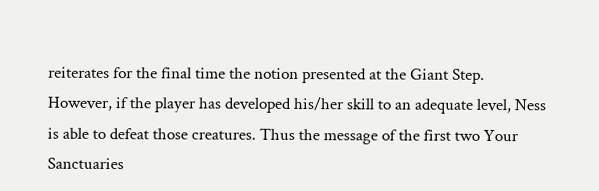reiterates for the final time the notion presented at the Giant Step. However, if the player has developed his/her skill to an adequate level, Ness is able to defeat those creatures. Thus the message of the first two Your Sanctuaries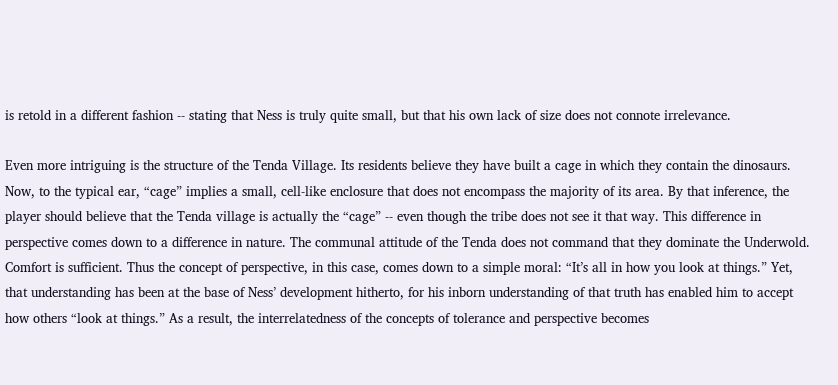is retold in a different fashion -- stating that Ness is truly quite small, but that his own lack of size does not connote irrelevance.

Even more intriguing is the structure of the Tenda Village. Its residents believe they have built a cage in which they contain the dinosaurs. Now, to the typical ear, “cage” implies a small, cell-like enclosure that does not encompass the majority of its area. By that inference, the player should believe that the Tenda village is actually the “cage” -- even though the tribe does not see it that way. This difference in perspective comes down to a difference in nature. The communal attitude of the Tenda does not command that they dominate the Underwold. Comfort is sufficient. Thus the concept of perspective, in this case, comes down to a simple moral: “It’s all in how you look at things.” Yet, that understanding has been at the base of Ness’ development hitherto, for his inborn understanding of that truth has enabled him to accept how others “look at things.” As a result, the interrelatedness of the concepts of tolerance and perspective becomes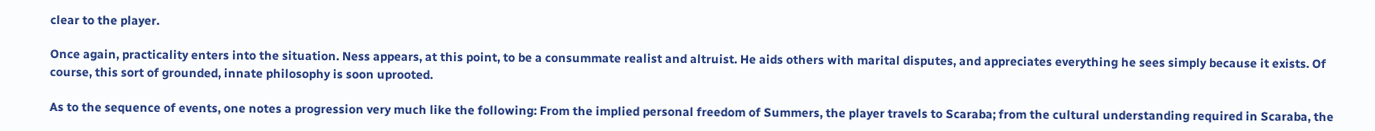clear to the player.

Once again, practicality enters into the situation. Ness appears, at this point, to be a consummate realist and altruist. He aids others with marital disputes, and appreciates everything he sees simply because it exists. Of course, this sort of grounded, innate philosophy is soon uprooted.

As to the sequence of events, one notes a progression very much like the following: From the implied personal freedom of Summers, the player travels to Scaraba; from the cultural understanding required in Scaraba, the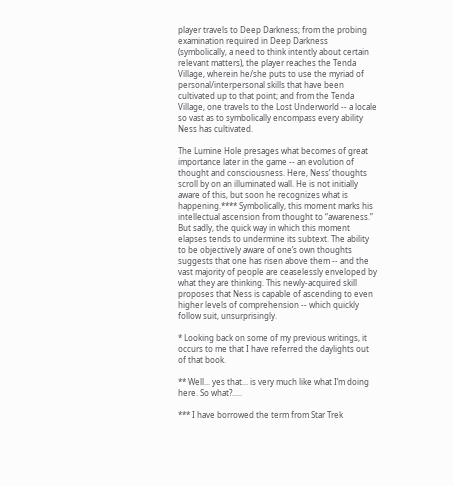player travels to Deep Darkness; from the probing examination required in Deep Darkness (symbolically, a need to think intently about certain relevant matters), the player reaches the Tenda Village, wherein he/she puts to use the myriad of personal/interpersonal skills that have been cultivated up to that point; and from the Tenda Village, one travels to the Lost Underworld -- a locale so vast as to symbolically encompass every ability Ness has cultivated.

The Lumine Hole presages what becomes of great importance later in the game -- an evolution of thought and consciousness. Here, Ness’ thoughts scroll by on an illuminated wall. He is not initially aware of this, but soon he recognizes what is happening.**** Symbolically, this moment marks his intellectual ascension from thought to “awareness.” But sadly, the quick way in which this moment elapses tends to undermine its subtext. The ability to be objectively aware of one’s own thoughts suggests that one has risen above them -- and the vast majority of people are ceaselessly enveloped by what they are thinking. This newly-acquired skill proposes that Ness is capable of ascending to even higher levels of comprehension -- which quickly follow suit, unsurprisingly.

* Looking back on some of my previous writings, it occurs to me that I have referred the daylights out of that book.

** Well... yes that... is very much like what I’m doing here. So what?.....

*** I have borrowed the term from Star Trek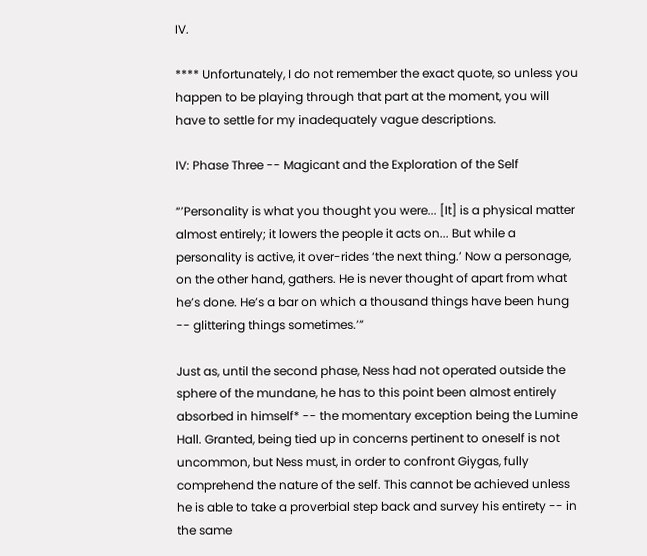IV.

**** Unfortunately, I do not remember the exact quote, so unless you happen to be playing through that part at the moment, you will have to settle for my inadequately vague descriptions.

IV: Phase Three -- Magicant and the Exploration of the Self

“’Personality is what you thought you were... [It] is a physical matter almost entirely; it lowers the people it acts on... But while a personality is active, it over-rides ‘the next thing.’ Now a personage, on the other hand, gathers. He is never thought of apart from what he’s done. He’s a bar on which a thousand things have been hung -- glittering things sometimes.’”

Just as, until the second phase, Ness had not operated outside the sphere of the mundane, he has to this point been almost entirely absorbed in himself* -- the momentary exception being the Lumine Hall. Granted, being tied up in concerns pertinent to oneself is not uncommon, but Ness must, in order to confront Giygas, fully comprehend the nature of the self. This cannot be achieved unless he is able to take a proverbial step back and survey his entirety -- in the same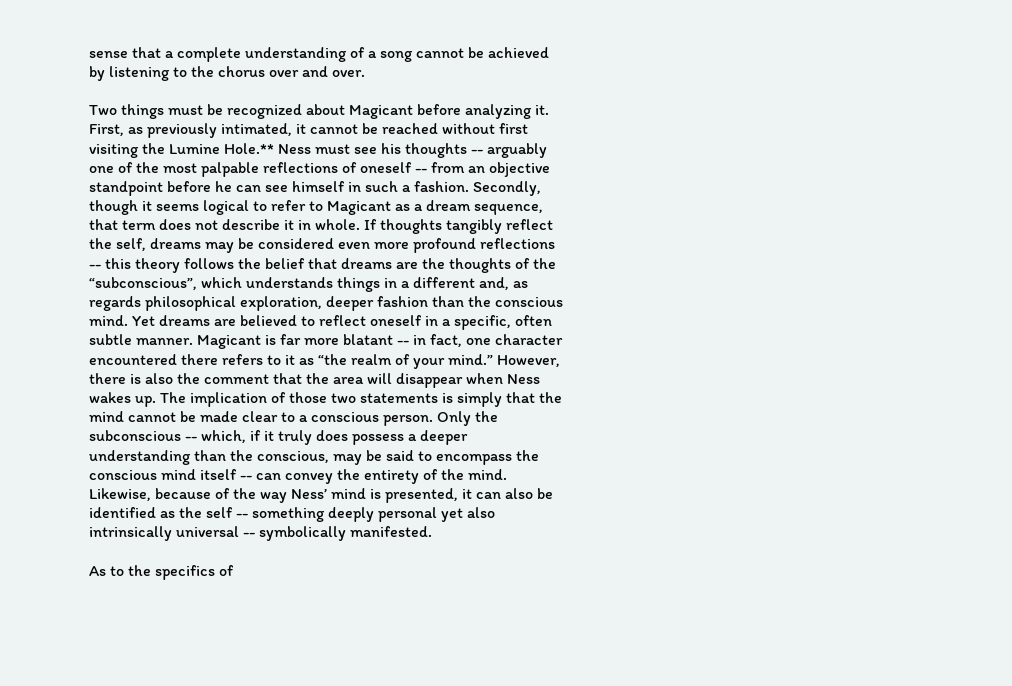sense that a complete understanding of a song cannot be achieved by listening to the chorus over and over.

Two things must be recognized about Magicant before analyzing it. First, as previously intimated, it cannot be reached without first visiting the Lumine Hole.** Ness must see his thoughts -- arguably one of the most palpable reflections of oneself -- from an objective standpoint before he can see himself in such a fashion. Secondly, though it seems logical to refer to Magicant as a dream sequence, that term does not describe it in whole. If thoughts tangibly reflect the self, dreams may be considered even more profound reflections -- this theory follows the belief that dreams are the thoughts of the “subconscious”, which understands things in a different and, as regards philosophical exploration, deeper fashion than the conscious mind. Yet dreams are believed to reflect oneself in a specific, often subtle manner. Magicant is far more blatant -- in fact, one character encountered there refers to it as “the realm of your mind.” However, there is also the comment that the area will disappear when Ness wakes up. The implication of those two statements is simply that the mind cannot be made clear to a conscious person. Only the subconscious -- which, if it truly does possess a deeper understanding than the conscious, may be said to encompass the conscious mind itself -- can convey the entirety of the mind. Likewise, because of the way Ness’ mind is presented, it can also be identified as the self -- something deeply personal yet also intrinsically universal -- symbolically manifested.

As to the specifics of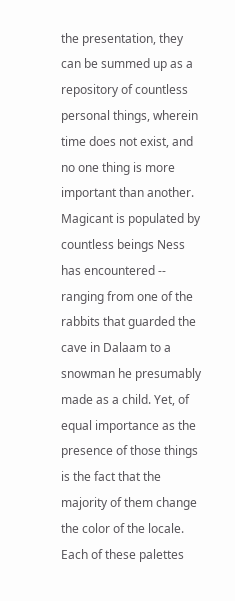the presentation, they can be summed up as a repository of countless personal things, wherein time does not exist, and no one thing is more important than another. Magicant is populated by countless beings Ness has encountered -- ranging from one of the rabbits that guarded the cave in Dalaam to a snowman he presumably made as a child. Yet, of equal importance as the presence of those things is the fact that the majority of them change the color of the locale. Each of these palettes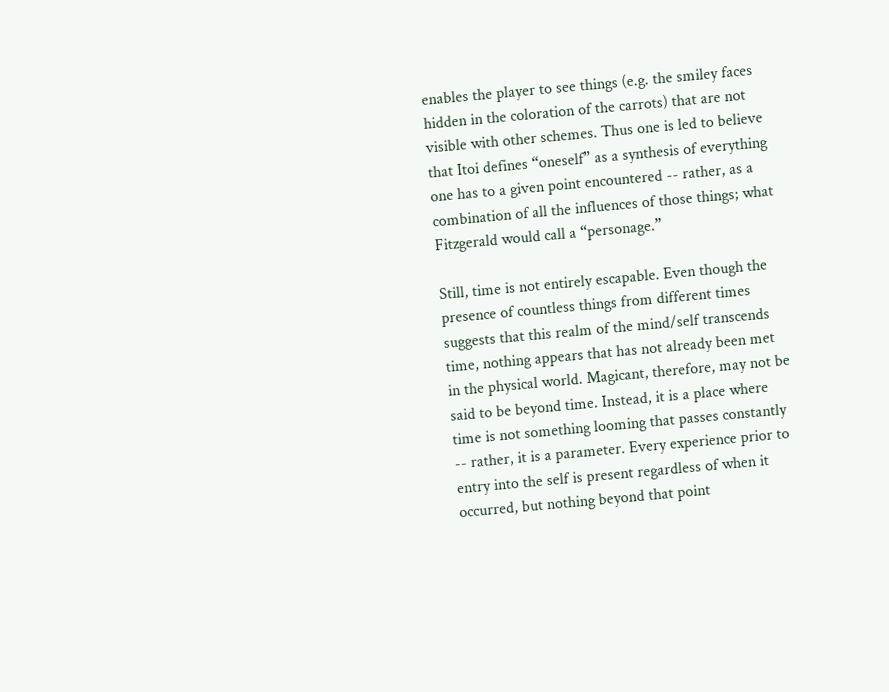enables the player to see things (e.g. the smiley faces hidden in the coloration of the carrots) that are not visible with other schemes. Thus one is led to believe that Itoi defines “oneself” as a synthesis of everything one has to a given point encountered -- rather, as a combination of all the influences of those things; what Fitzgerald would call a “personage.”

Still, time is not entirely escapable. Even though the presence of countless things from different times suggests that this realm of the mind/self transcends time, nothing appears that has not already been met in the physical world. Magicant, therefore, may not be said to be beyond time. Instead, it is a place where time is not something looming that passes constantly -- rather, it is a parameter. Every experience prior to entry into the self is present regardless of when it occurred, but nothing beyond that point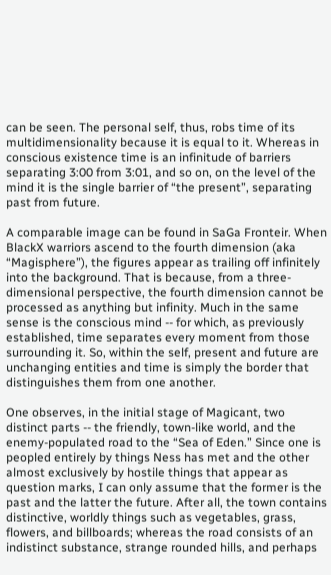can be seen. The personal self, thus, robs time of its multidimensionality because it is equal to it. Whereas in conscious existence time is an infinitude of barriers separating 3:00 from 3:01, and so on, on the level of the mind it is the single barrier of “the present”, separating past from future.

A comparable image can be found in SaGa Fronteir. When BlackX warriors ascend to the fourth dimension (aka “Magisphere”), the figures appear as trailing off infinitely into the background. That is because, from a three-dimensional perspective, the fourth dimension cannot be processed as anything but infinity. Much in the same sense is the conscious mind -- for which, as previously established, time separates every moment from those surrounding it. So, within the self, present and future are unchanging entities and time is simply the border that distinguishes them from one another.

One observes, in the initial stage of Magicant, two distinct parts -- the friendly, town-like world, and the enemy-populated road to the “Sea of Eden.” Since one is peopled entirely by things Ness has met and the other almost exclusively by hostile things that appear as question marks, I can only assume that the former is the past and the latter the future. After all, the town contains distinctive, worldly things such as vegetables, grass, flowers, and billboards; whereas the road consists of an indistinct substance, strange rounded hills, and perhaps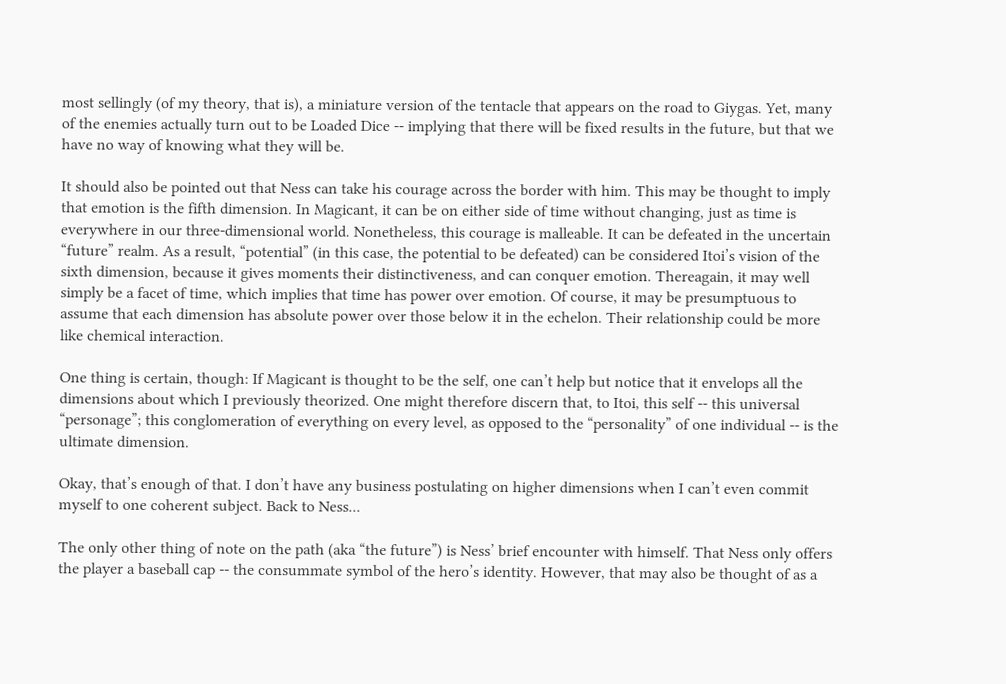most sellingly (of my theory, that is), a miniature version of the tentacle that appears on the road to Giygas. Yet, many of the enemies actually turn out to be Loaded Dice -- implying that there will be fixed results in the future, but that we have no way of knowing what they will be.

It should also be pointed out that Ness can take his courage across the border with him. This may be thought to imply that emotion is the fifth dimension. In Magicant, it can be on either side of time without changing, just as time is everywhere in our three-dimensional world. Nonetheless, this courage is malleable. It can be defeated in the uncertain “future” realm. As a result, “potential” (in this case, the potential to be defeated) can be considered Itoi’s vision of the sixth dimension, because it gives moments their distinctiveness, and can conquer emotion. Thereagain, it may well simply be a facet of time, which implies that time has power over emotion. Of course, it may be presumptuous to assume that each dimension has absolute power over those below it in the echelon. Their relationship could be more like chemical interaction.

One thing is certain, though: If Magicant is thought to be the self, one can’t help but notice that it envelops all the dimensions about which I previously theorized. One might therefore discern that, to Itoi, this self -- this universal “personage”; this conglomeration of everything on every level, as opposed to the “personality” of one individual -- is the ultimate dimension.

Okay, that’s enough of that. I don’t have any business postulating on higher dimensions when I can’t even commit myself to one coherent subject. Back to Ness...

The only other thing of note on the path (aka “the future”) is Ness’ brief encounter with himself. That Ness only offers the player a baseball cap -- the consummate symbol of the hero’s identity. However, that may also be thought of as a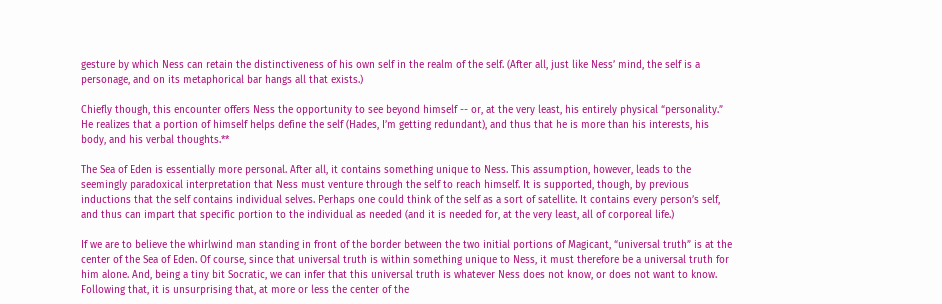gesture by which Ness can retain the distinctiveness of his own self in the realm of the self. (After all, just like Ness’ mind, the self is a personage, and on its metaphorical bar hangs all that exists.)

Chiefly though, this encounter offers Ness the opportunity to see beyond himself -- or, at the very least, his entirely physical “personality.” He realizes that a portion of himself helps define the self (Hades, I’m getting redundant), and thus that he is more than his interests, his body, and his verbal thoughts.**

The Sea of Eden is essentially more personal. After all, it contains something unique to Ness. This assumption, however, leads to the seemingly paradoxical interpretation that Ness must venture through the self to reach himself. It is supported, though, by previous inductions that the self contains individual selves. Perhaps one could think of the self as a sort of satellite. It contains every person’s self, and thus can impart that specific portion to the individual as needed (and it is needed for, at the very least, all of corporeal life.)

If we are to believe the whirlwind man standing in front of the border between the two initial portions of Magicant, “universal truth” is at the center of the Sea of Eden. Of course, since that universal truth is within something unique to Ness, it must therefore be a universal truth for him alone. And, being a tiny bit Socratic, we can infer that this universal truth is whatever Ness does not know, or does not want to know. Following that, it is unsurprising that, at more or less the center of the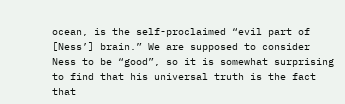ocean, is the self-proclaimed “evil part of [Ness’] brain.” We are supposed to consider Ness to be “good”, so it is somewhat surprising to find that his universal truth is the fact that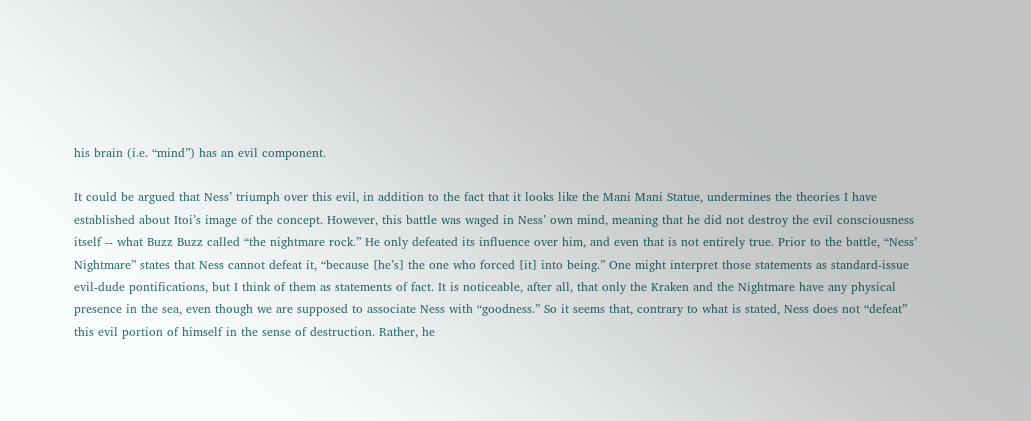his brain (i.e. “mind”) has an evil component.

It could be argued that Ness’ triumph over this evil, in addition to the fact that it looks like the Mani Mani Statue, undermines the theories I have established about Itoi’s image of the concept. However, this battle was waged in Ness’ own mind, meaning that he did not destroy the evil consciousness itself -- what Buzz Buzz called “the nightmare rock.” He only defeated its influence over him, and even that is not entirely true. Prior to the battle, “Ness’ Nightmare” states that Ness cannot defeat it, “because [he’s] the one who forced [it] into being.” One might interpret those statements as standard-issue evil-dude pontifications, but I think of them as statements of fact. It is noticeable, after all, that only the Kraken and the Nightmare have any physical presence in the sea, even though we are supposed to associate Ness with “goodness.” So it seems that, contrary to what is stated, Ness does not “defeat” this evil portion of himself in the sense of destruction. Rather, he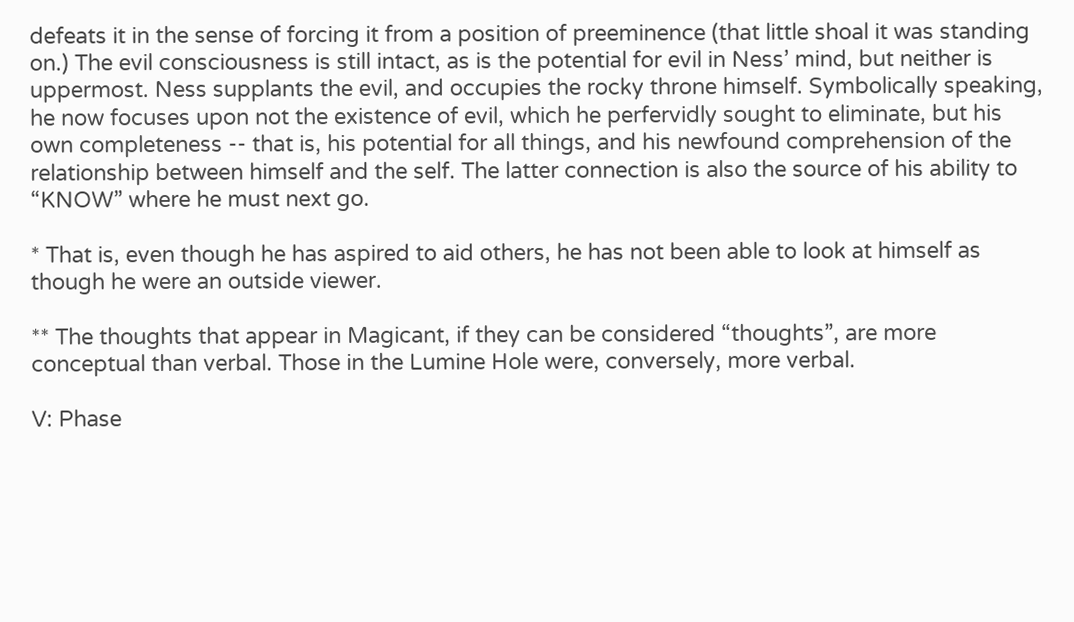defeats it in the sense of forcing it from a position of preeminence (that little shoal it was standing on.) The evil consciousness is still intact, as is the potential for evil in Ness’ mind, but neither is uppermost. Ness supplants the evil, and occupies the rocky throne himself. Symbolically speaking, he now focuses upon not the existence of evil, which he perfervidly sought to eliminate, but his own completeness -- that is, his potential for all things, and his newfound comprehension of the relationship between himself and the self. The latter connection is also the source of his ability to “KNOW” where he must next go.

* That is, even though he has aspired to aid others, he has not been able to look at himself as though he were an outside viewer.

** The thoughts that appear in Magicant, if they can be considered “thoughts”, are more conceptual than verbal. Those in the Lumine Hole were, conversely, more verbal.

V: Phase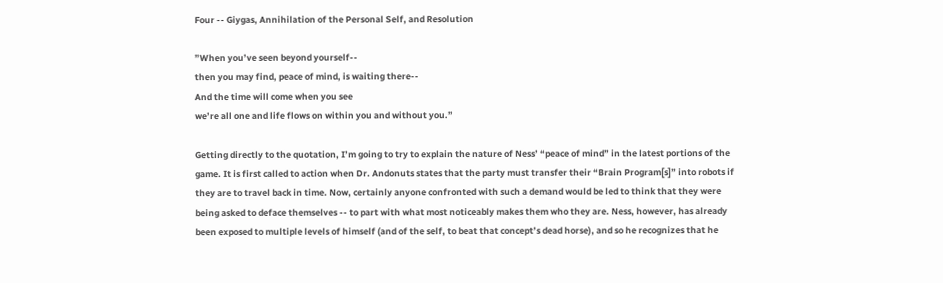Four -- Giygas, Annihilation of the Personal Self, and Resolution

”When you’ve seen beyond yourself--
then you may find, peace of mind, is waiting there--
And the time will come when you see
we’re all one and life flows on within you and without you.”

Getting directly to the quotation, I’m going to try to explain the nature of Ness’ “peace of mind” in the latest portions of the game. It is first called to action when Dr. Andonuts states that the party must transfer their “Brain Program[s]” into robots if they are to travel back in time. Now, certainly anyone confronted with such a demand would be led to think that they were being asked to deface themselves -- to part with what most noticeably makes them who they are. Ness, however, has already been exposed to multiple levels of himself (and of the self, to beat that concept’s dead horse), and so he recognizes that he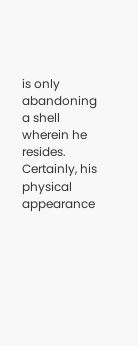is only abandoning a shell wherein he resides. Certainly, his physical appearance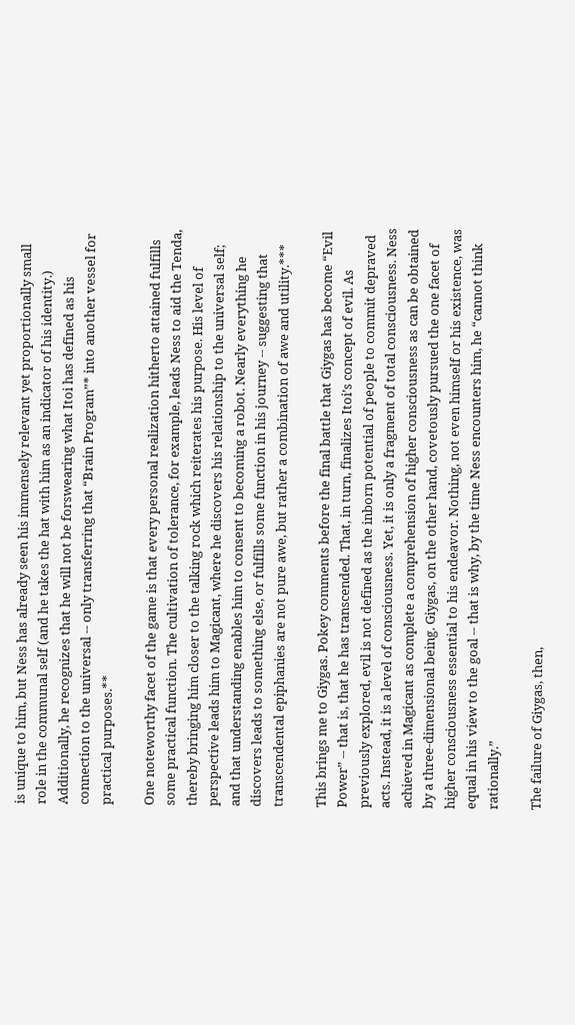is unique to him, but Ness has already seen his immensely relevant yet proportionally small role in the communal self (and he takes the hat with him as an indicator of his identity.) Additionally, he recognizes that he will not be forswearing what Itoi has defined as his connection to the universal -- only transferring that “Brain Program”* into another vessel for practical purposes.**

One noteworthy facet of the game is that every personal realization hitherto attained fulfills some practical function. The cultivation of tolerance, for example, leads Ness to aid the Tenda, thereby bringing him closer to the talking rock which reiterates his purpose. His level of perspective leads him to Magicant, where he discovers his relationship to the universal self; and that understanding enables him to consent to becoming a robot. Nearly everything he discovers leads to something else, or fulfills some function in his journey -- suggesting that transcendental epiphanies are not pure awe, but rather a combination of awe and utility.***

This brings me to Giygas. Pokey comments before the final battle that Giygas has become “Evil Power” -- that is, that he has transcended. That, in turn, finalizes Itoi’s concept of evil. As previously explored, evil is not defined as the inborn potential of people to commit depraved acts. Instead, it is a level of consciousness. Yet, it is only a fragment of total consciousness. Ness achieved in Magicant as complete a comprehension of higher consciousness as can be obtained by a three-dimensional being. Giygas, on the other hand, covetously pursued the one facet of higher consciousness essential to his endeavor. Nothing, not even himself or his existence, was equal in his view to the goal -- that is why, by the time Ness encounters him, he “cannot think rationally.”

The failure of Giygas, then,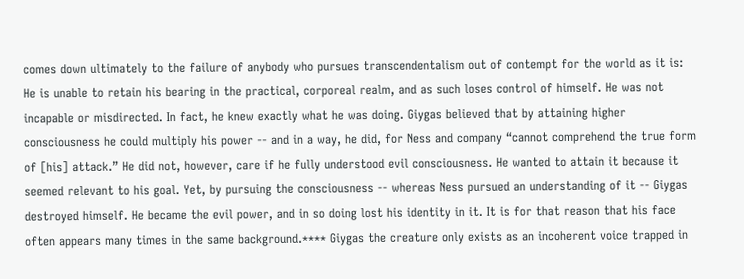comes down ultimately to the failure of anybody who pursues transcendentalism out of contempt for the world as it is: He is unable to retain his bearing in the practical, corporeal realm, and as such loses control of himself. He was not incapable or misdirected. In fact, he knew exactly what he was doing. Giygas believed that by attaining higher consciousness he could multiply his power -- and in a way, he did, for Ness and company “cannot comprehend the true form of [his] attack.” He did not, however, care if he fully understood evil consciousness. He wanted to attain it because it seemed relevant to his goal. Yet, by pursuing the consciousness -- whereas Ness pursued an understanding of it -- Giygas destroyed himself. He became the evil power, and in so doing lost his identity in it. It is for that reason that his face often appears many times in the same background.**** Giygas the creature only exists as an incoherent voice trapped in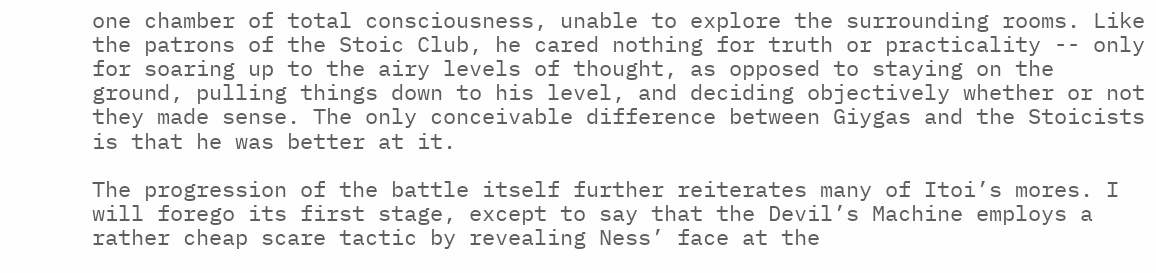one chamber of total consciousness, unable to explore the surrounding rooms. Like the patrons of the Stoic Club, he cared nothing for truth or practicality -- only for soaring up to the airy levels of thought, as opposed to staying on the ground, pulling things down to his level, and deciding objectively whether or not they made sense. The only conceivable difference between Giygas and the Stoicists is that he was better at it.

The progression of the battle itself further reiterates many of Itoi’s mores. I will forego its first stage, except to say that the Devil’s Machine employs a rather cheap scare tactic by revealing Ness’ face at the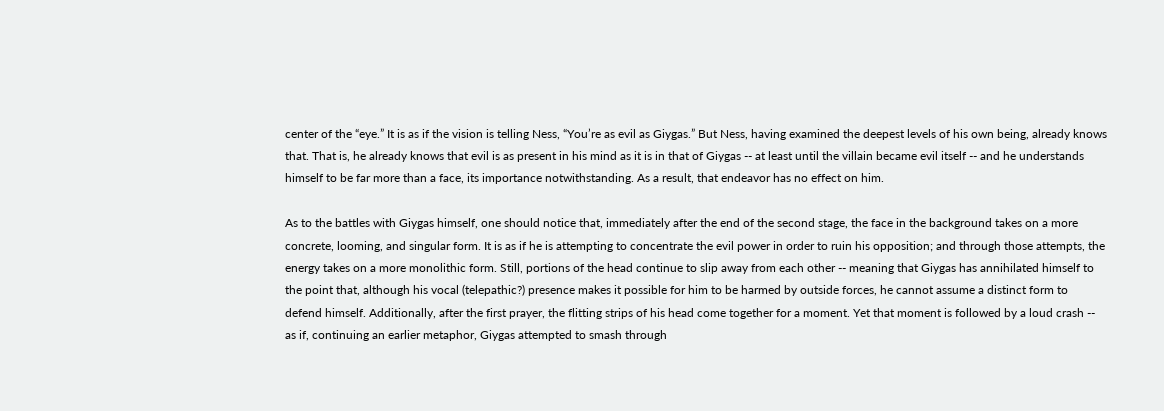center of the “eye.” It is as if the vision is telling Ness, “You’re as evil as Giygas.” But Ness, having examined the deepest levels of his own being, already knows that. That is, he already knows that evil is as present in his mind as it is in that of Giygas -- at least until the villain became evil itself -- and he understands himself to be far more than a face, its importance notwithstanding. As a result, that endeavor has no effect on him.

As to the battles with Giygas himself, one should notice that, immediately after the end of the second stage, the face in the background takes on a more concrete, looming, and singular form. It is as if he is attempting to concentrate the evil power in order to ruin his opposition; and through those attempts, the energy takes on a more monolithic form. Still, portions of the head continue to slip away from each other -- meaning that Giygas has annihilated himself to the point that, although his vocal (telepathic?) presence makes it possible for him to be harmed by outside forces, he cannot assume a distinct form to defend himself. Additionally, after the first prayer, the flitting strips of his head come together for a moment. Yet that moment is followed by a loud crash -- as if, continuing an earlier metaphor, Giygas attempted to smash through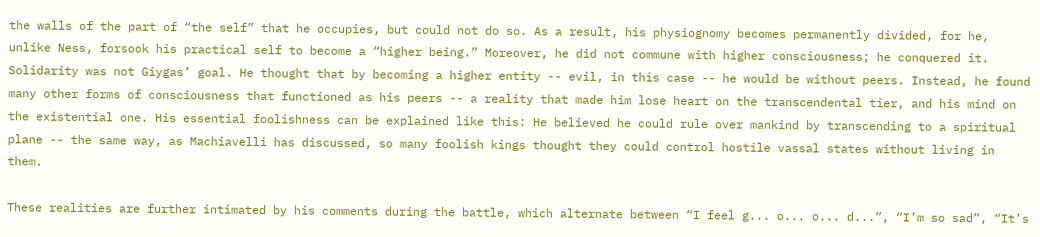the walls of the part of “the self” that he occupies, but could not do so. As a result, his physiognomy becomes permanently divided, for he, unlike Ness, forsook his practical self to become a “higher being.” Moreover, he did not commune with higher consciousness; he conquered it. Solidarity was not Giygas’ goal. He thought that by becoming a higher entity -- evil, in this case -- he would be without peers. Instead, he found many other forms of consciousness that functioned as his peers -- a reality that made him lose heart on the transcendental tier, and his mind on the existential one. His essential foolishness can be explained like this: He believed he could rule over mankind by transcending to a spiritual plane -- the same way, as Machiavelli has discussed, so many foolish kings thought they could control hostile vassal states without living in them.

These realities are further intimated by his comments during the battle, which alternate between “I feel g... o... o... d...”, “I’m so sad”, “It’s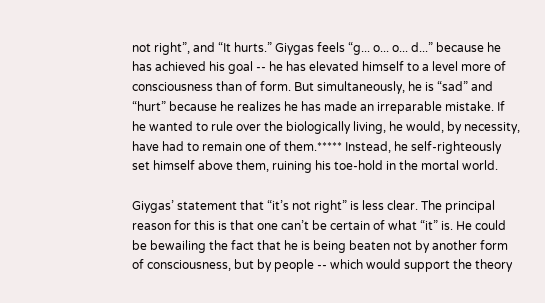not right”, and “It hurts.” Giygas feels “g... o... o... d...” because he has achieved his goal -- he has elevated himself to a level more of consciousness than of form. But simultaneously, he is “sad” and “hurt” because he realizes he has made an irreparable mistake. If he wanted to rule over the biologically living, he would, by necessity, have had to remain one of them.***** Instead, he self-righteously set himself above them, ruining his toe-hold in the mortal world.

Giygas’ statement that “it’s not right” is less clear. The principal reason for this is that one can’t be certain of what “it” is. He could be bewailing the fact that he is being beaten not by another form of consciousness, but by people -- which would support the theory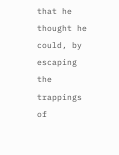that he thought he could, by escaping the trappings of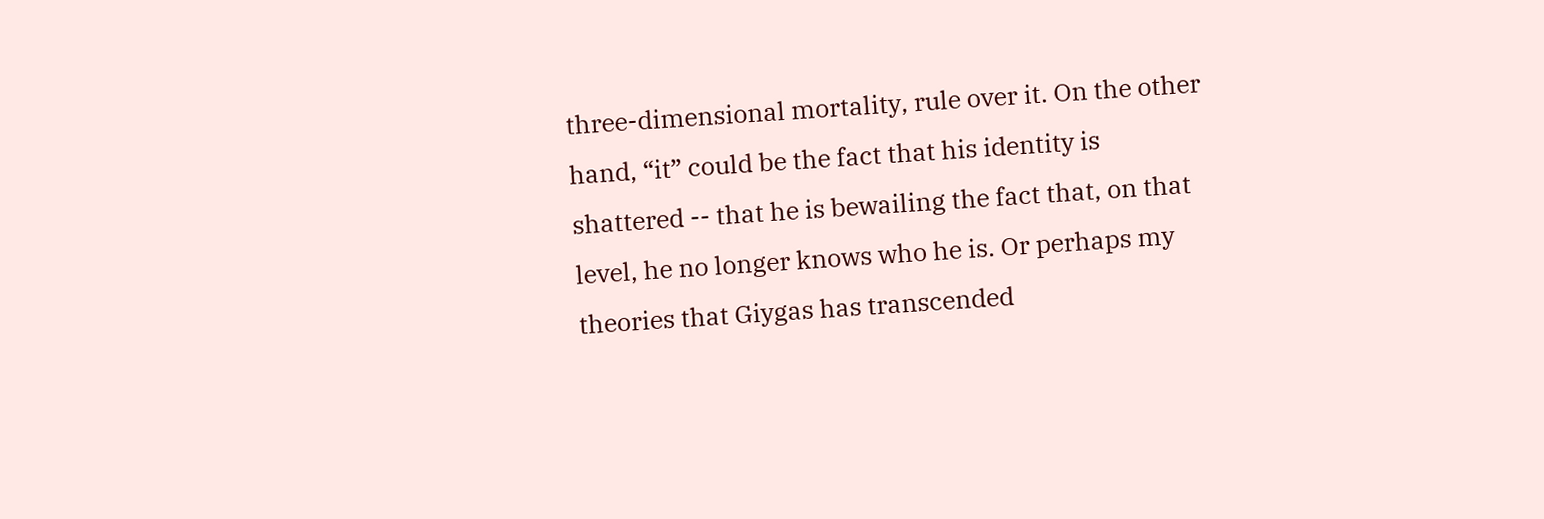three-dimensional mortality, rule over it. On the other hand, “it” could be the fact that his identity is shattered -- that he is bewailing the fact that, on that level, he no longer knows who he is. Or perhaps my theories that Giygas has transcended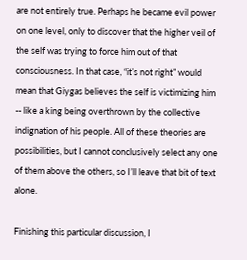are not entirely true. Perhaps he became evil power on one level, only to discover that the higher veil of the self was trying to force him out of that consciousness. In that case, “it’s not right” would mean that Giygas believes the self is victimizing him -- like a king being overthrown by the collective indignation of his people. All of these theories are possibilities, but I cannot conclusively select any one of them above the others, so I’ll leave that bit of text alone.

Finishing this particular discussion, I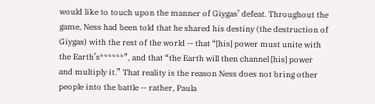would like to touch upon the manner of Giygas’ defeat. Throughout the game, Ness had been told that he shared his destiny (the destruction of Giygas) with the rest of the world -- that “[his] power must unite with the Earth’s******”, and that “the Earth will then channel [his] power and multiply it.” That reality is the reason Ness does not bring other people into the battle -- rather, Paula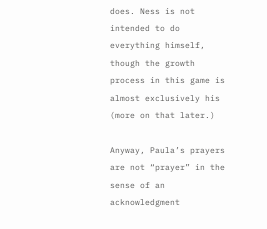does. Ness is not intended to do everything himself, though the growth process in this game is almost exclusively his (more on that later.)

Anyway, Paula’s prayers are not “prayer” in the sense of an acknowledgment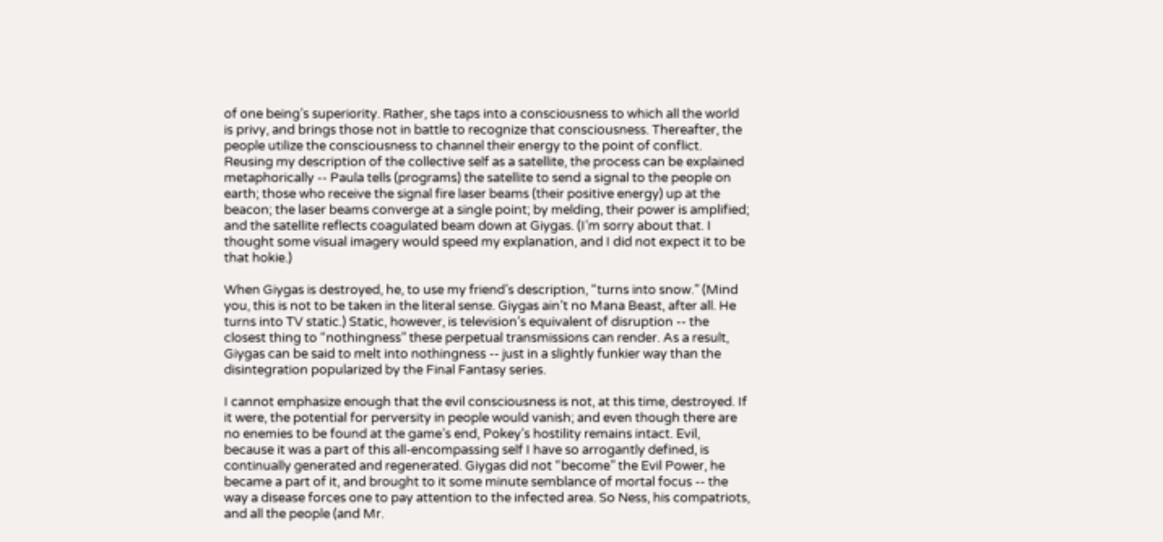of one being’s superiority. Rather, she taps into a consciousness to which all the world is privy, and brings those not in battle to recognize that consciousness. Thereafter, the people utilize the consciousness to channel their energy to the point of conflict. Reusing my description of the collective self as a satellite, the process can be explained metaphorically -- Paula tells (programs) the satellite to send a signal to the people on earth; those who receive the signal fire laser beams (their positive energy) up at the beacon; the laser beams converge at a single point; by melding, their power is amplified; and the satellite reflects coagulated beam down at Giygas. (I’m sorry about that. I thought some visual imagery would speed my explanation, and I did not expect it to be that hokie.)

When Giygas is destroyed, he, to use my friend’s description, “turns into snow.” (Mind you, this is not to be taken in the literal sense. Giygas ain’t no Mana Beast, after all. He turns into TV static.) Static, however, is television’s equivalent of disruption -- the closest thing to “nothingness” these perpetual transmissions can render. As a result, Giygas can be said to melt into nothingness -- just in a slightly funkier way than the disintegration popularized by the Final Fantasy series.

I cannot emphasize enough that the evil consciousness is not, at this time, destroyed. If it were, the potential for perversity in people would vanish; and even though there are no enemies to be found at the game’s end, Pokey’s hostility remains intact. Evil, because it was a part of this all-encompassing self I have so arrogantly defined, is continually generated and regenerated. Giygas did not “become” the Evil Power, he became a part of it, and brought to it some minute semblance of mortal focus -- the way a disease forces one to pay attention to the infected area. So Ness, his compatriots, and all the people (and Mr.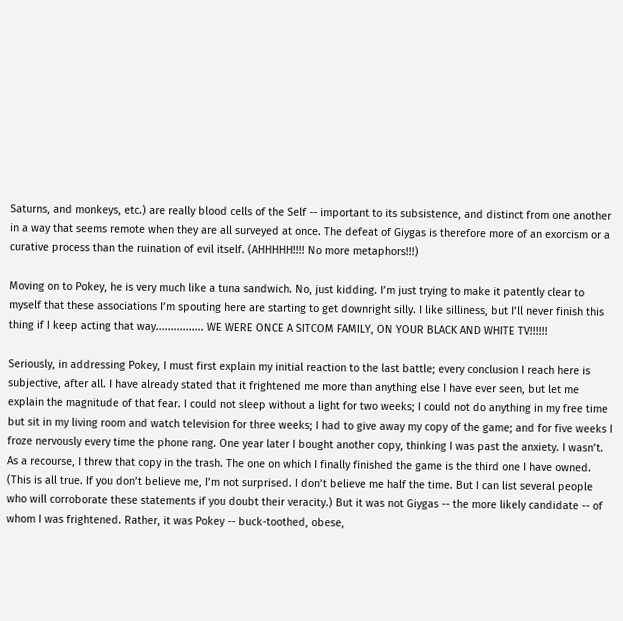Saturns, and monkeys, etc.) are really blood cells of the Self -- important to its subsistence, and distinct from one another in a way that seems remote when they are all surveyed at once. The defeat of Giygas is therefore more of an exorcism or a curative process than the ruination of evil itself. (AHHHHH!!!! No more metaphors!!!)

Moving on to Pokey, he is very much like a tuna sandwich. No, just kidding. I’m just trying to make it patently clear to myself that these associations I’m spouting here are starting to get downright silly. I like silliness, but I’ll never finish this thing if I keep acting that way................ WE WERE ONCE A SITCOM FAMILY, ON YOUR BLACK AND WHITE TV!!!!!!

Seriously, in addressing Pokey, I must first explain my initial reaction to the last battle; every conclusion I reach here is subjective, after all. I have already stated that it frightened me more than anything else I have ever seen, but let me explain the magnitude of that fear. I could not sleep without a light for two weeks; I could not do anything in my free time but sit in my living room and watch television for three weeks; I had to give away my copy of the game; and for five weeks I froze nervously every time the phone rang. One year later I bought another copy, thinking I was past the anxiety. I wasn’t. As a recourse, I threw that copy in the trash. The one on which I finally finished the game is the third one I have owned. (This is all true. If you don’t believe me, I’m not surprised. I don’t believe me half the time. But I can list several people who will corroborate these statements if you doubt their veracity.) But it was not Giygas -- the more likely candidate -- of whom I was frightened. Rather, it was Pokey -- buck-toothed, obese,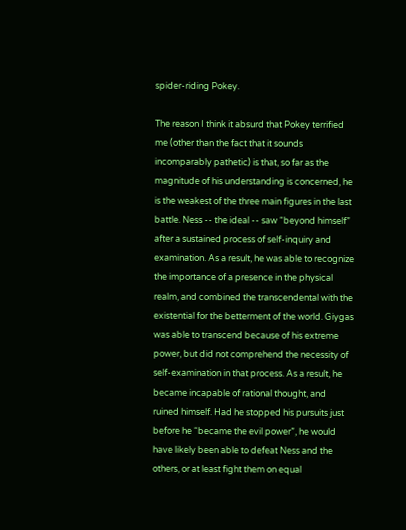spider-riding Pokey.

The reason I think it absurd that Pokey terrified me (other than the fact that it sounds incomparably pathetic) is that, so far as the magnitude of his understanding is concerned, he is the weakest of the three main figures in the last battle. Ness -- the ideal -- saw “beyond himself” after a sustained process of self-inquiry and examination. As a result, he was able to recognize the importance of a presence in the physical realm, and combined the transcendental with the existential for the betterment of the world. Giygas was able to transcend because of his extreme power, but did not comprehend the necessity of self-examination in that process. As a result, he became incapable of rational thought, and ruined himself. Had he stopped his pursuits just before he “became the evil power”, he would have likely been able to defeat Ness and the others, or at least fight them on equal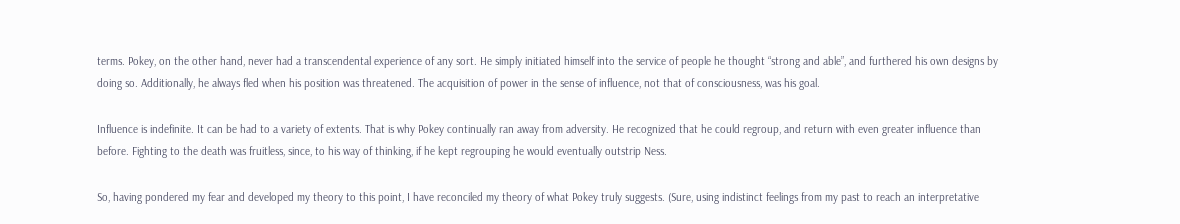terms. Pokey, on the other hand, never had a transcendental experience of any sort. He simply initiated himself into the service of people he thought “strong and able”, and furthered his own designs by doing so. Additionally, he always fled when his position was threatened. The acquisition of power in the sense of influence, not that of consciousness, was his goal.

Influence is indefinite. It can be had to a variety of extents. That is why Pokey continually ran away from adversity. He recognized that he could regroup, and return with even greater influence than before. Fighting to the death was fruitless, since, to his way of thinking, if he kept regrouping he would eventually outstrip Ness.

So, having pondered my fear and developed my theory to this point, I have reconciled my theory of what Pokey truly suggests. (Sure, using indistinct feelings from my past to reach an interpretative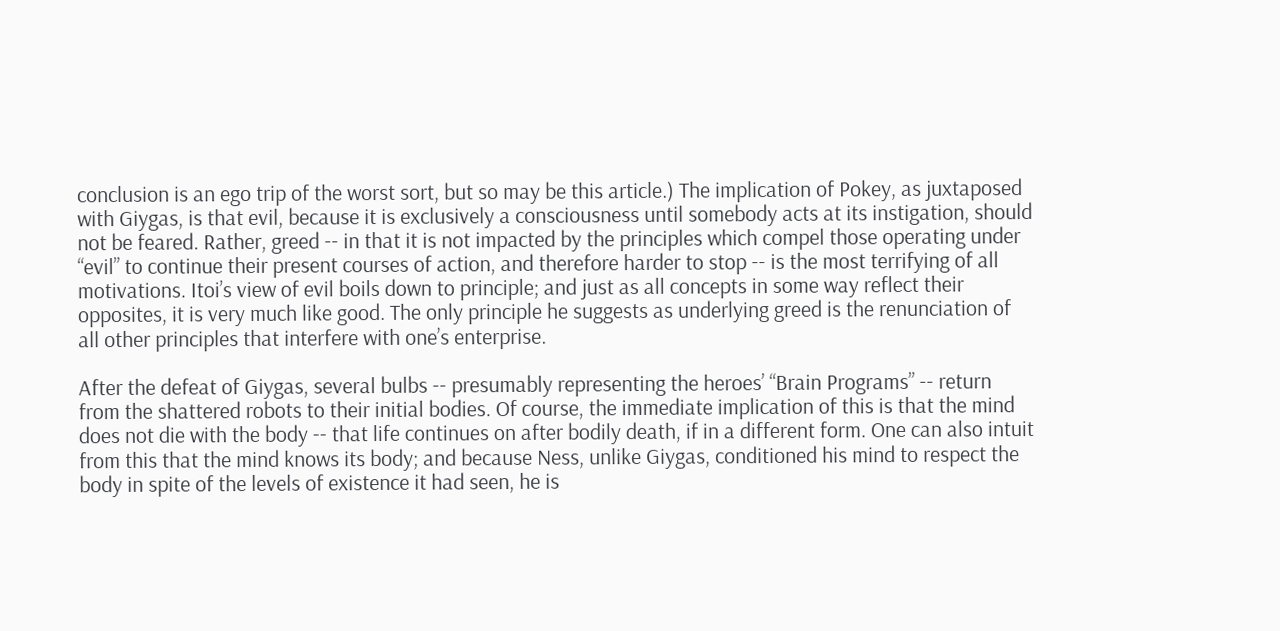conclusion is an ego trip of the worst sort, but so may be this article.) The implication of Pokey, as juxtaposed with Giygas, is that evil, because it is exclusively a consciousness until somebody acts at its instigation, should not be feared. Rather, greed -- in that it is not impacted by the principles which compel those operating under “evil” to continue their present courses of action, and therefore harder to stop -- is the most terrifying of all motivations. Itoi’s view of evil boils down to principle; and just as all concepts in some way reflect their opposites, it is very much like good. The only principle he suggests as underlying greed is the renunciation of all other principles that interfere with one’s enterprise.

After the defeat of Giygas, several bulbs -- presumably representing the heroes’ “Brain Programs” -- return from the shattered robots to their initial bodies. Of course, the immediate implication of this is that the mind does not die with the body -- that life continues on after bodily death, if in a different form. One can also intuit from this that the mind knows its body; and because Ness, unlike Giygas, conditioned his mind to respect the body in spite of the levels of existence it had seen, he is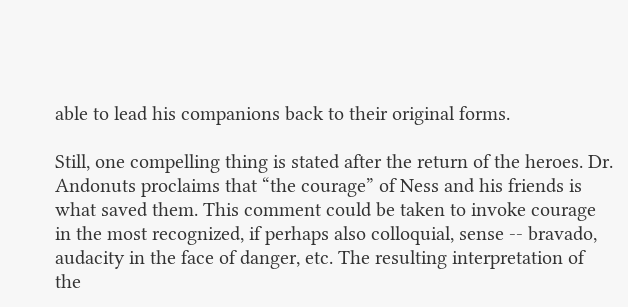able to lead his companions back to their original forms.

Still, one compelling thing is stated after the return of the heroes. Dr. Andonuts proclaims that “the courage” of Ness and his friends is what saved them. This comment could be taken to invoke courage in the most recognized, if perhaps also colloquial, sense -- bravado, audacity in the face of danger, etc. The resulting interpretation of the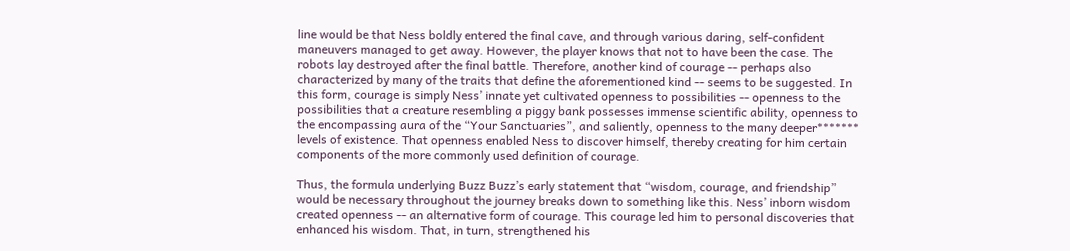line would be that Ness boldly entered the final cave, and through various daring, self-confident maneuvers managed to get away. However, the player knows that not to have been the case. The robots lay destroyed after the final battle. Therefore, another kind of courage -- perhaps also characterized by many of the traits that define the aforementioned kind -- seems to be suggested. In this form, courage is simply Ness’ innate yet cultivated openness to possibilities -- openness to the possibilities that a creature resembling a piggy bank possesses immense scientific ability, openness to the encompassing aura of the “Your Sanctuaries”, and saliently, openness to the many deeper******* levels of existence. That openness enabled Ness to discover himself, thereby creating for him certain components of the more commonly used definition of courage.

Thus, the formula underlying Buzz Buzz’s early statement that “wisdom, courage, and friendship” would be necessary throughout the journey breaks down to something like this. Ness’ inborn wisdom created openness -- an alternative form of courage. This courage led him to personal discoveries that enhanced his wisdom. That, in turn, strengthened his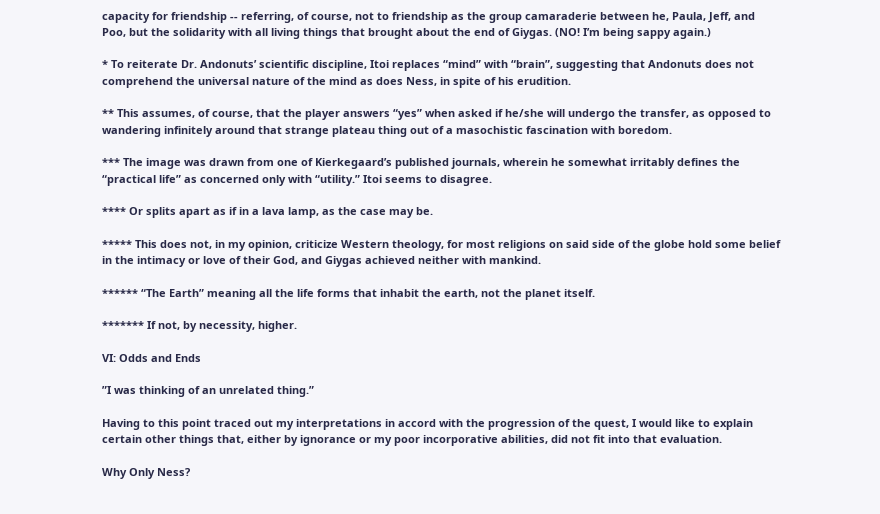capacity for friendship -- referring, of course, not to friendship as the group camaraderie between he, Paula, Jeff, and Poo, but the solidarity with all living things that brought about the end of Giygas. (NO! I’m being sappy again.)

* To reiterate Dr. Andonuts’ scientific discipline, Itoi replaces “mind” with “brain”, suggesting that Andonuts does not comprehend the universal nature of the mind as does Ness, in spite of his erudition.

** This assumes, of course, that the player answers “yes” when asked if he/she will undergo the transfer, as opposed to wandering infinitely around that strange plateau thing out of a masochistic fascination with boredom.

*** The image was drawn from one of Kierkegaard’s published journals, wherein he somewhat irritably defines the “practical life” as concerned only with “utility.” Itoi seems to disagree.

**** Or splits apart as if in a lava lamp, as the case may be.

***** This does not, in my opinion, criticize Western theology, for most religions on said side of the globe hold some belief in the intimacy or love of their God, and Giygas achieved neither with mankind.

****** “The Earth” meaning all the life forms that inhabit the earth, not the planet itself.

******* If not, by necessity, higher.

VI: Odds and Ends

”I was thinking of an unrelated thing.”

Having to this point traced out my interpretations in accord with the progression of the quest, I would like to explain certain other things that, either by ignorance or my poor incorporative abilities, did not fit into that evaluation.

Why Only Ness?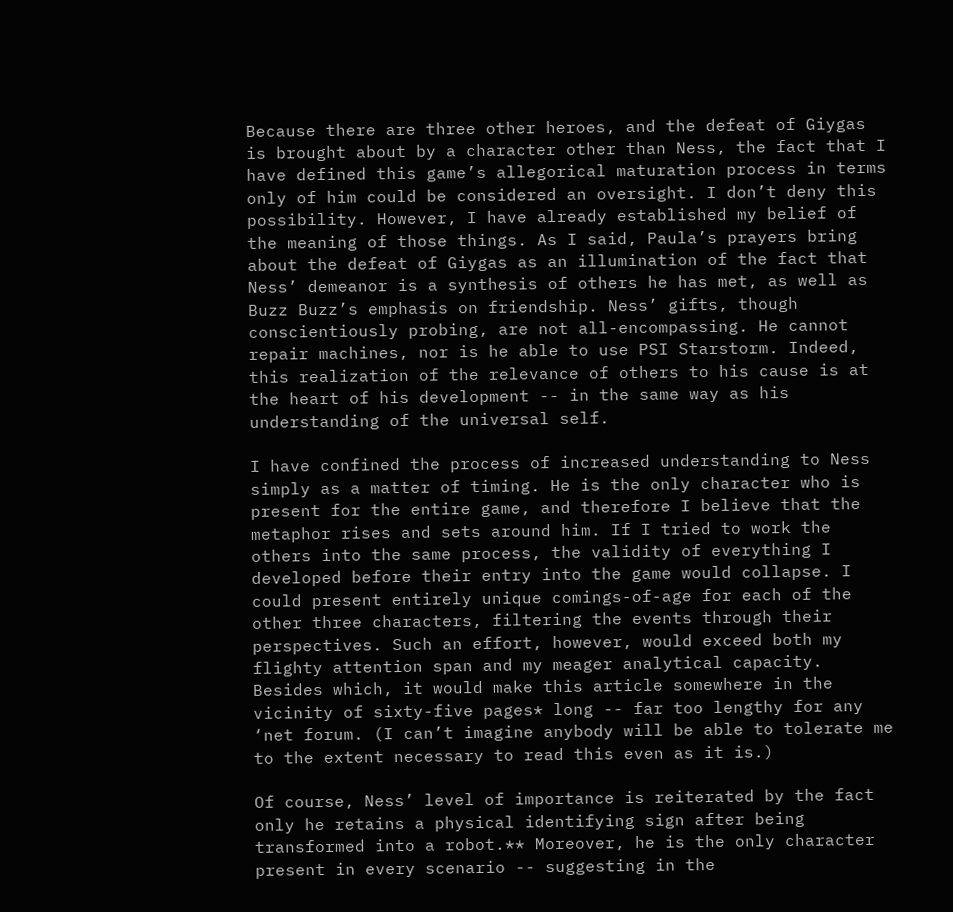Because there are three other heroes, and the defeat of Giygas is brought about by a character other than Ness, the fact that I have defined this game’s allegorical maturation process in terms only of him could be considered an oversight. I don’t deny this possibility. However, I have already established my belief of the meaning of those things. As I said, Paula’s prayers bring about the defeat of Giygas as an illumination of the fact that Ness’ demeanor is a synthesis of others he has met, as well as Buzz Buzz’s emphasis on friendship. Ness’ gifts, though conscientiously probing, are not all-encompassing. He cannot repair machines, nor is he able to use PSI Starstorm. Indeed, this realization of the relevance of others to his cause is at the heart of his development -- in the same way as his understanding of the universal self.

I have confined the process of increased understanding to Ness simply as a matter of timing. He is the only character who is present for the entire game, and therefore I believe that the metaphor rises and sets around him. If I tried to work the others into the same process, the validity of everything I developed before their entry into the game would collapse. I could present entirely unique comings-of-age for each of the other three characters, filtering the events through their perspectives. Such an effort, however, would exceed both my flighty attention span and my meager analytical capacity. Besides which, it would make this article somewhere in the vicinity of sixty-five pages* long -- far too lengthy for any ‘net forum. (I can’t imagine anybody will be able to tolerate me to the extent necessary to read this even as it is.)

Of course, Ness’ level of importance is reiterated by the fact only he retains a physical identifying sign after being transformed into a robot.** Moreover, he is the only character present in every scenario -- suggesting in the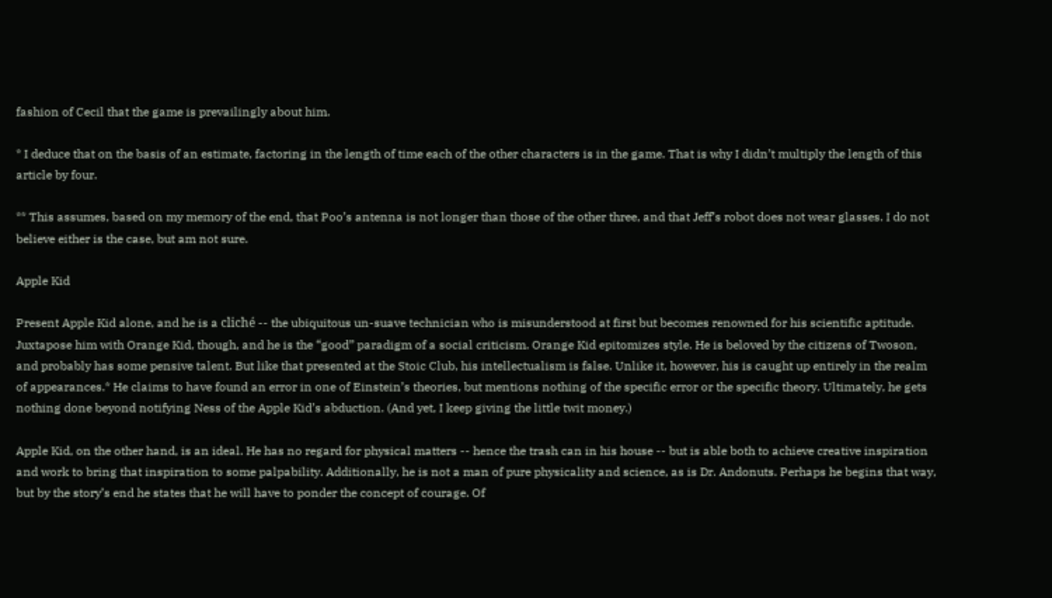fashion of Cecil that the game is prevailingly about him.

* I deduce that on the basis of an estimate, factoring in the length of time each of the other characters is in the game. That is why I didn’t multiply the length of this article by four.

** This assumes, based on my memory of the end, that Poo’s antenna is not longer than those of the other three, and that Jeff’s robot does not wear glasses. I do not believe either is the case, but am not sure.

Apple Kid

Present Apple Kid alone, and he is a cliché -- the ubiquitous un-suave technician who is misunderstood at first but becomes renowned for his scientific aptitude. Juxtapose him with Orange Kid, though, and he is the “good” paradigm of a social criticism. Orange Kid epitomizes style. He is beloved by the citizens of Twoson, and probably has some pensive talent. But like that presented at the Stoic Club, his intellectualism is false. Unlike it, however, his is caught up entirely in the realm of appearances.* He claims to have found an error in one of Einstein’s theories, but mentions nothing of the specific error or the specific theory. Ultimately, he gets nothing done beyond notifying Ness of the Apple Kid’s abduction. (And yet, I keep giving the little twit money.)

Apple Kid, on the other hand, is an ideal. He has no regard for physical matters -- hence the trash can in his house -- but is able both to achieve creative inspiration and work to bring that inspiration to some palpability. Additionally, he is not a man of pure physicality and science, as is Dr. Andonuts. Perhaps he begins that way, but by the story’s end he states that he will have to ponder the concept of courage. Of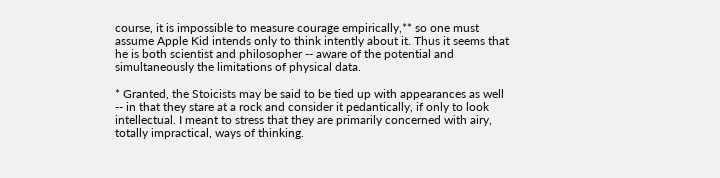course, it is impossible to measure courage empirically,** so one must assume Apple Kid intends only to think intently about it. Thus it seems that he is both scientist and philosopher -- aware of the potential and simultaneously the limitations of physical data.

* Granted, the Stoicists may be said to be tied up with appearances as well -- in that they stare at a rock and consider it pedantically, if only to look intellectual. I meant to stress that they are primarily concerned with airy, totally impractical, ways of thinking.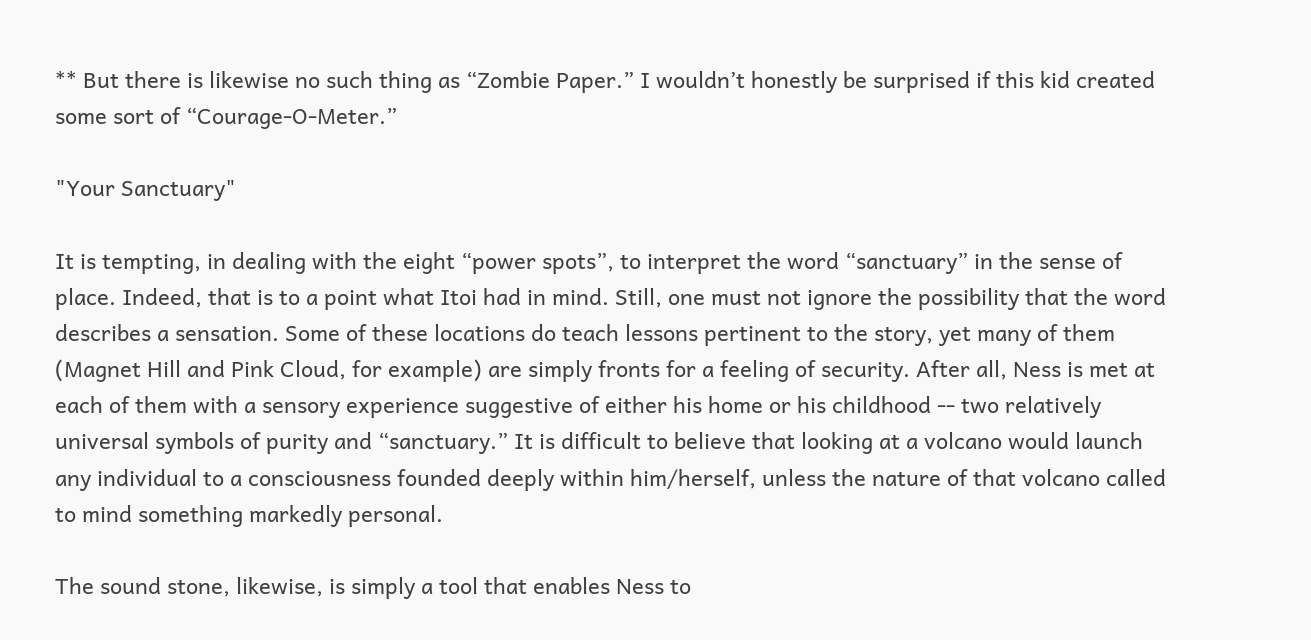** But there is likewise no such thing as “Zombie Paper.” I wouldn’t honestly be surprised if this kid created some sort of “Courage-O-Meter.”

"Your Sanctuary"

It is tempting, in dealing with the eight “power spots”, to interpret the word “sanctuary” in the sense of place. Indeed, that is to a point what Itoi had in mind. Still, one must not ignore the possibility that the word describes a sensation. Some of these locations do teach lessons pertinent to the story, yet many of them (Magnet Hill and Pink Cloud, for example) are simply fronts for a feeling of security. After all, Ness is met at each of them with a sensory experience suggestive of either his home or his childhood -- two relatively universal symbols of purity and “sanctuary.” It is difficult to believe that looking at a volcano would launch any individual to a consciousness founded deeply within him/herself, unless the nature of that volcano called to mind something markedly personal.

The sound stone, likewise, is simply a tool that enables Ness to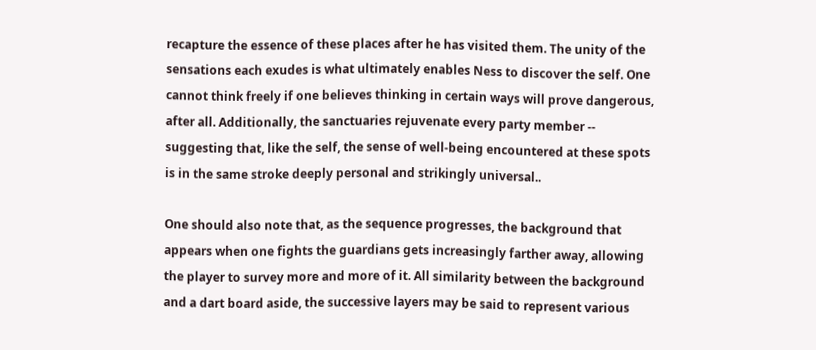recapture the essence of these places after he has visited them. The unity of the sensations each exudes is what ultimately enables Ness to discover the self. One cannot think freely if one believes thinking in certain ways will prove dangerous, after all. Additionally, the sanctuaries rejuvenate every party member -- suggesting that, like the self, the sense of well-being encountered at these spots is in the same stroke deeply personal and strikingly universal..

One should also note that, as the sequence progresses, the background that appears when one fights the guardians gets increasingly farther away, allowing the player to survey more and more of it. All similarity between the background and a dart board aside, the successive layers may be said to represent various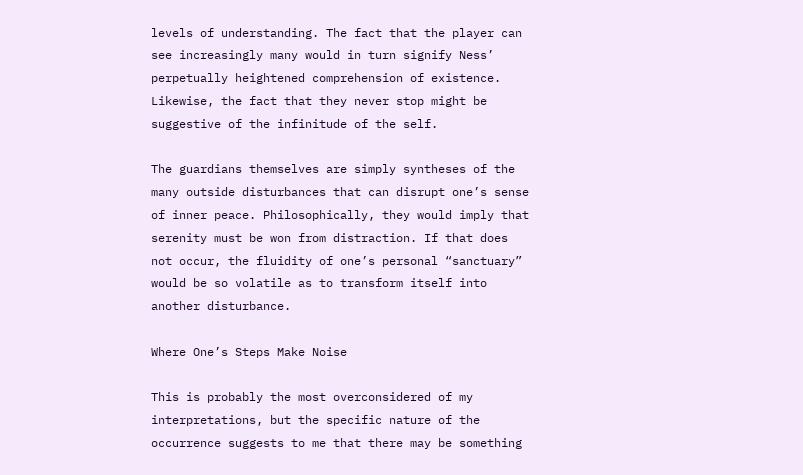levels of understanding. The fact that the player can see increasingly many would in turn signify Ness’ perpetually heightened comprehension of existence. Likewise, the fact that they never stop might be suggestive of the infinitude of the self.

The guardians themselves are simply syntheses of the many outside disturbances that can disrupt one’s sense of inner peace. Philosophically, they would imply that serenity must be won from distraction. If that does not occur, the fluidity of one’s personal “sanctuary” would be so volatile as to transform itself into another disturbance.

Where One’s Steps Make Noise

This is probably the most overconsidered of my interpretations, but the specific nature of the occurrence suggests to me that there may be something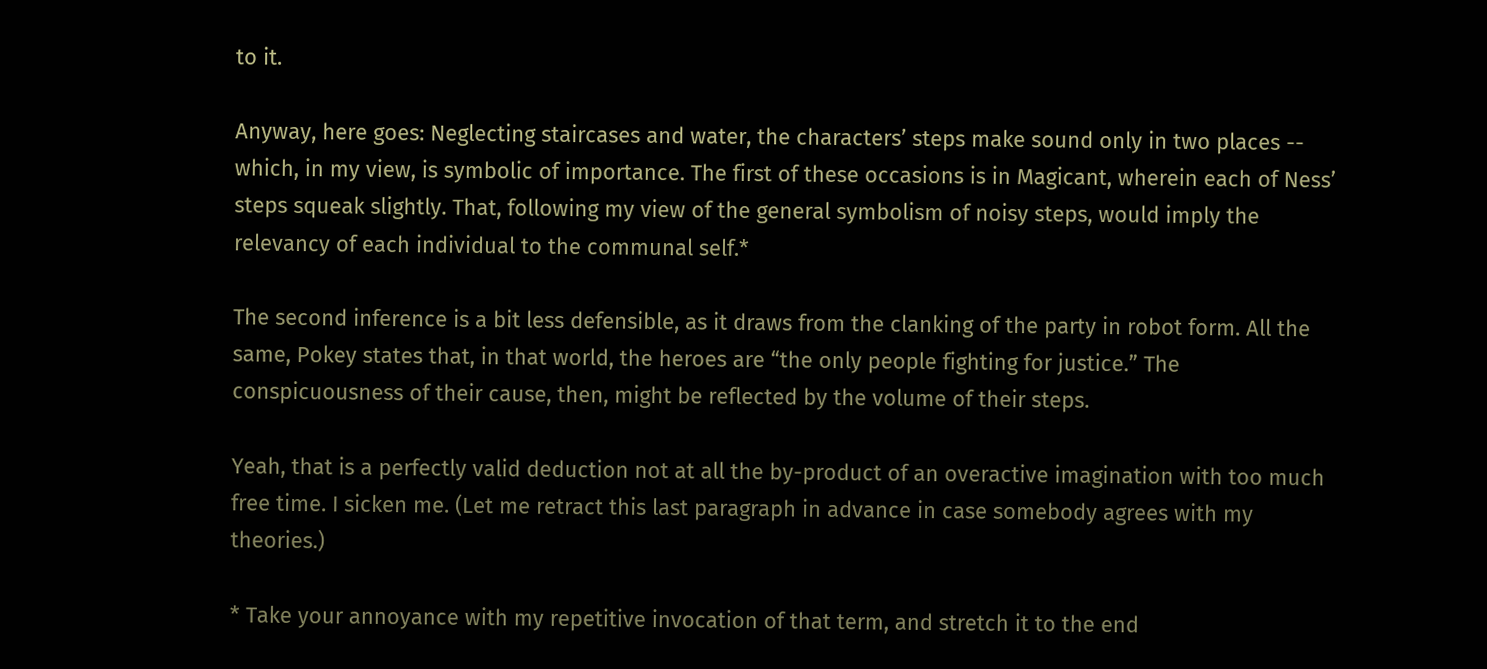to it.

Anyway, here goes: Neglecting staircases and water, the characters’ steps make sound only in two places -- which, in my view, is symbolic of importance. The first of these occasions is in Magicant, wherein each of Ness’ steps squeak slightly. That, following my view of the general symbolism of noisy steps, would imply the relevancy of each individual to the communal self.*

The second inference is a bit less defensible, as it draws from the clanking of the party in robot form. All the same, Pokey states that, in that world, the heroes are “the only people fighting for justice.” The conspicuousness of their cause, then, might be reflected by the volume of their steps.

Yeah, that is a perfectly valid deduction not at all the by-product of an overactive imagination with too much free time. I sicken me. (Let me retract this last paragraph in advance in case somebody agrees with my theories.)

* Take your annoyance with my repetitive invocation of that term, and stretch it to the end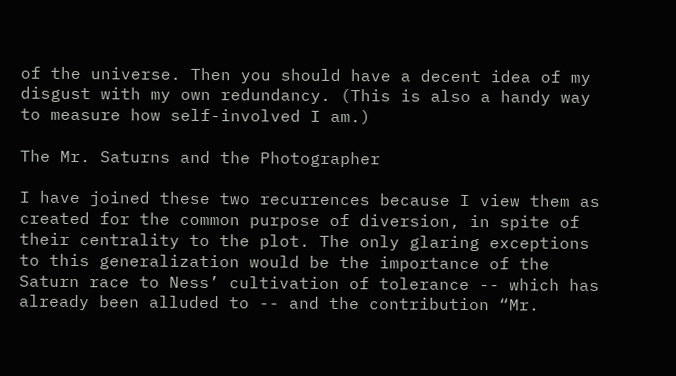of the universe. Then you should have a decent idea of my disgust with my own redundancy. (This is also a handy way to measure how self-involved I am.)

The Mr. Saturns and the Photographer

I have joined these two recurrences because I view them as created for the common purpose of diversion, in spite of their centrality to the plot. The only glaring exceptions to this generalization would be the importance of the Saturn race to Ness’ cultivation of tolerance -- which has already been alluded to -- and the contribution “Mr.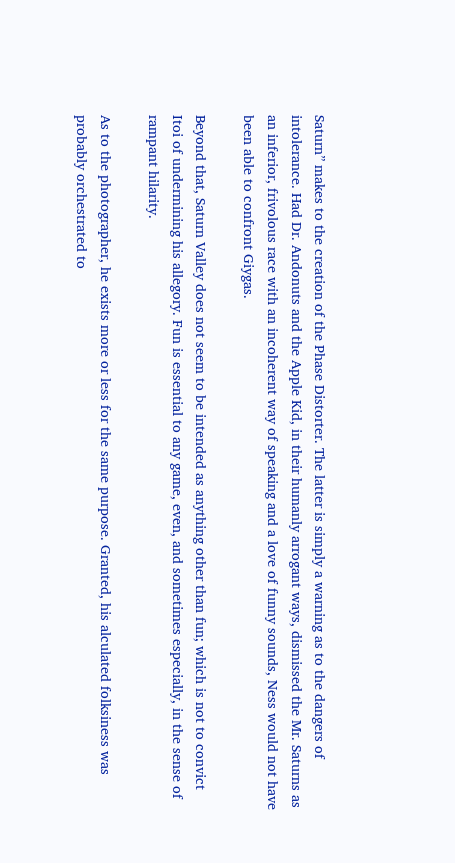Saturn” makes to the creation of the Phase Distorter. The latter is simply a warning as to the dangers of intolerance. Had Dr. Andonuts and the Apple Kid, in their humanly arrogant ways, dismissed the Mr. Saturns as an inferior, frivolous race with an incoherent way of speaking and a love of funny sounds, Ness would not have been able to confront Giygas.

Beyond that, Saturn Valley does not seem to be intended as anything other than fun; which is not to convict Itoi of undermining his allegory. Fun is essential to any game, even, and sometimes especially, in the sense of rampant hilarity.

As to the photographer, he exists more or less for the same purpose. Granted, his alculated folksiness was probably orchestrated to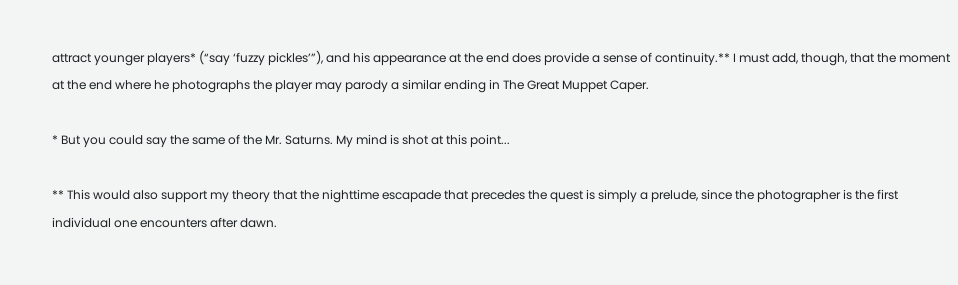attract younger players* (“say ‘fuzzy pickles’”), and his appearance at the end does provide a sense of continuity.** I must add, though, that the moment at the end where he photographs the player may parody a similar ending in The Great Muppet Caper.

* But you could say the same of the Mr. Saturns. My mind is shot at this point...

** This would also support my theory that the nighttime escapade that precedes the quest is simply a prelude, since the photographer is the first individual one encounters after dawn.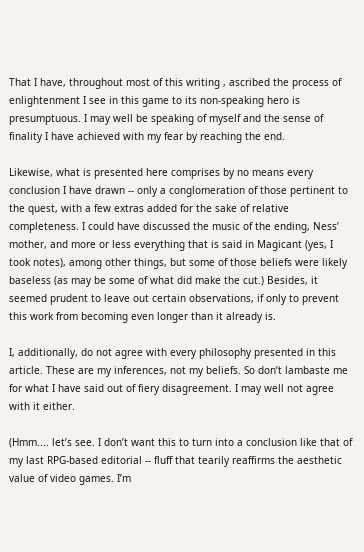That I have, throughout most of this writing , ascribed the process of enlightenment I see in this game to its non-speaking hero is presumptuous. I may well be speaking of myself and the sense of finality I have achieved with my fear by reaching the end.

Likewise, what is presented here comprises by no means every conclusion I have drawn -- only a conglomeration of those pertinent to the quest, with a few extras added for the sake of relative completeness. I could have discussed the music of the ending, Ness’ mother, and more or less everything that is said in Magicant (yes, I took notes), among other things, but some of those beliefs were likely baseless (as may be some of what did make the cut.) Besides, it seemed prudent to leave out certain observations, if only to prevent this work from becoming even longer than it already is.

I, additionally, do not agree with every philosophy presented in this article. These are my inferences, not my beliefs. So don’t lambaste me for what I have said out of fiery disagreement. I may well not agree with it either.

(Hmm.... let’s see. I don’t want this to turn into a conclusion like that of my last RPG-based editorial -- fluff that tearily reaffirms the aesthetic value of video games. I’m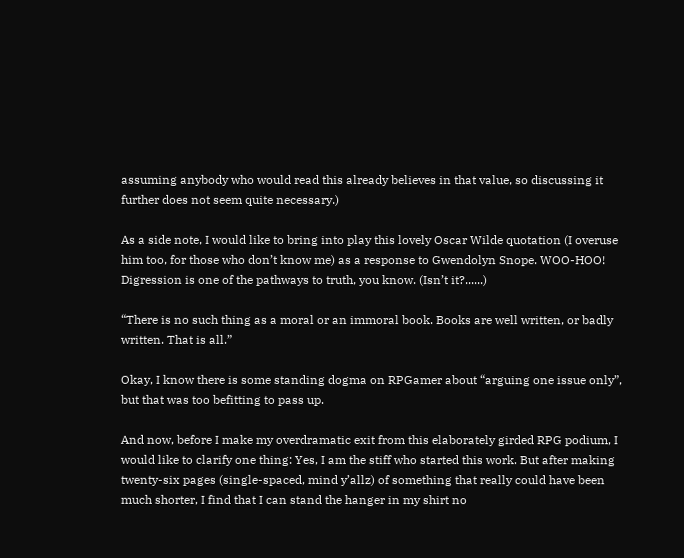assuming anybody who would read this already believes in that value, so discussing it further does not seem quite necessary.)

As a side note, I would like to bring into play this lovely Oscar Wilde quotation (I overuse him too, for those who don’t know me) as a response to Gwendolyn Snope. WOO-HOO! Digression is one of the pathways to truth, you know. (Isn’t it?......)

“There is no such thing as a moral or an immoral book. Books are well written, or badly written. That is all.”

Okay, I know there is some standing dogma on RPGamer about “arguing one issue only”, but that was too befitting to pass up.

And now, before I make my overdramatic exit from this elaborately girded RPG podium, I would like to clarify one thing: Yes, I am the stiff who started this work. But after making twenty-six pages (single-spaced, mind y’allz) of something that really could have been much shorter, I find that I can stand the hanger in my shirt no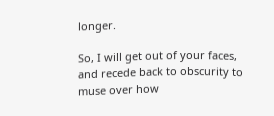longer.

So, I will get out of your faces, and recede back to obscurity to muse over how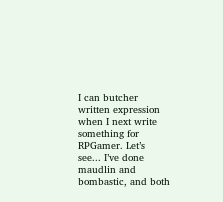I can butcher written expression when I next write something for RPGamer. Let’s see... I’ve done maudlin and bombastic, and both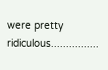were pretty ridiculous................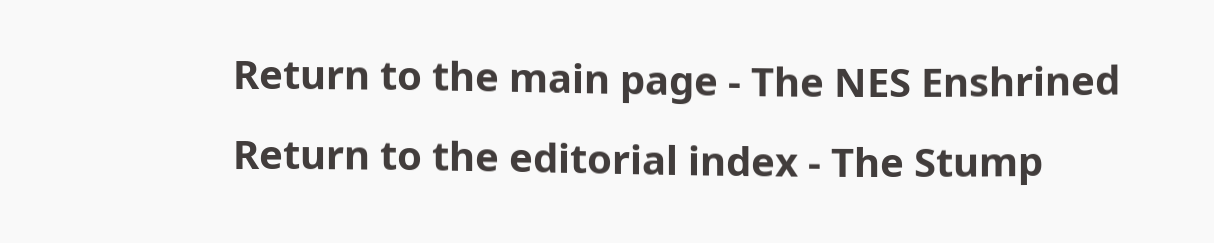Return to the main page - The NES Enshrined
Return to the editorial index - The Stump